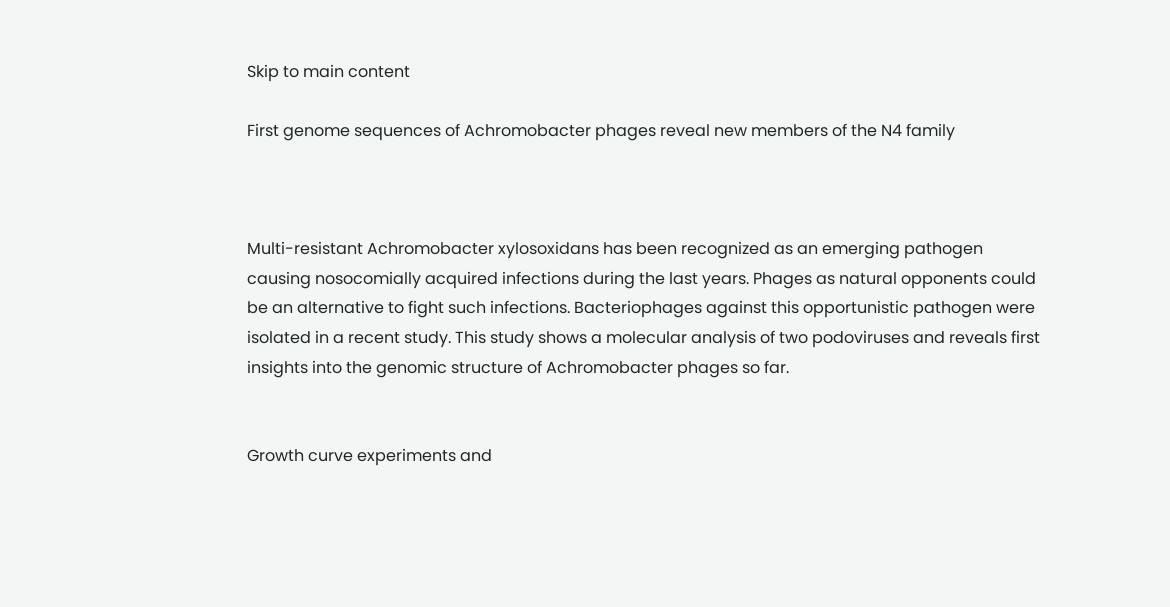Skip to main content

First genome sequences of Achromobacter phages reveal new members of the N4 family



Multi-resistant Achromobacter xylosoxidans has been recognized as an emerging pathogen causing nosocomially acquired infections during the last years. Phages as natural opponents could be an alternative to fight such infections. Bacteriophages against this opportunistic pathogen were isolated in a recent study. This study shows a molecular analysis of two podoviruses and reveals first insights into the genomic structure of Achromobacter phages so far.


Growth curve experiments and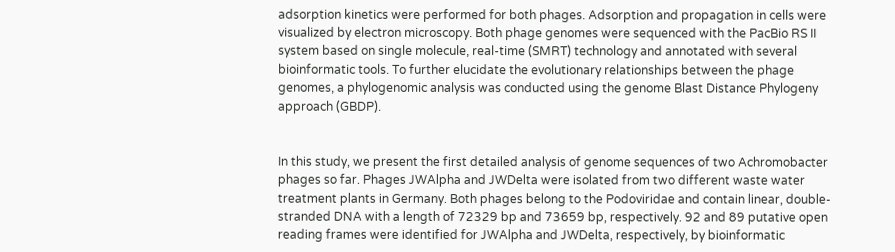adsorption kinetics were performed for both phages. Adsorption and propagation in cells were visualized by electron microscopy. Both phage genomes were sequenced with the PacBio RS II system based on single molecule, real-time (SMRT) technology and annotated with several bioinformatic tools. To further elucidate the evolutionary relationships between the phage genomes, a phylogenomic analysis was conducted using the genome Blast Distance Phylogeny approach (GBDP).


In this study, we present the first detailed analysis of genome sequences of two Achromobacter phages so far. Phages JWAlpha and JWDelta were isolated from two different waste water treatment plants in Germany. Both phages belong to the Podoviridae and contain linear, double-stranded DNA with a length of 72329 bp and 73659 bp, respectively. 92 and 89 putative open reading frames were identified for JWAlpha and JWDelta, respectively, by bioinformatic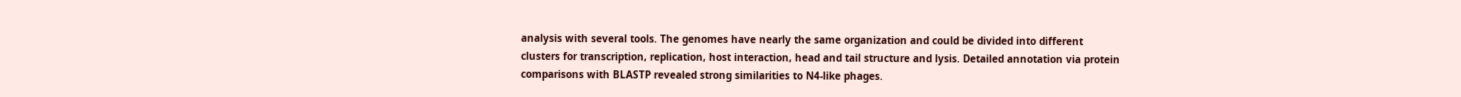analysis with several tools. The genomes have nearly the same organization and could be divided into different clusters for transcription, replication, host interaction, head and tail structure and lysis. Detailed annotation via protein comparisons with BLASTP revealed strong similarities to N4-like phages.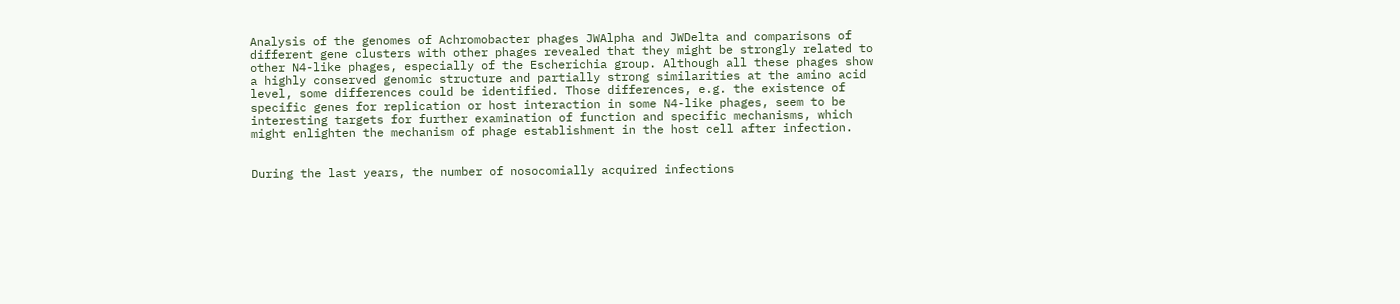Analysis of the genomes of Achromobacter phages JWAlpha and JWDelta and comparisons of different gene clusters with other phages revealed that they might be strongly related to other N4-like phages, especially of the Escherichia group. Although all these phages show a highly conserved genomic structure and partially strong similarities at the amino acid level, some differences could be identified. Those differences, e.g. the existence of specific genes for replication or host interaction in some N4-like phages, seem to be interesting targets for further examination of function and specific mechanisms, which might enlighten the mechanism of phage establishment in the host cell after infection.


During the last years, the number of nosocomially acquired infections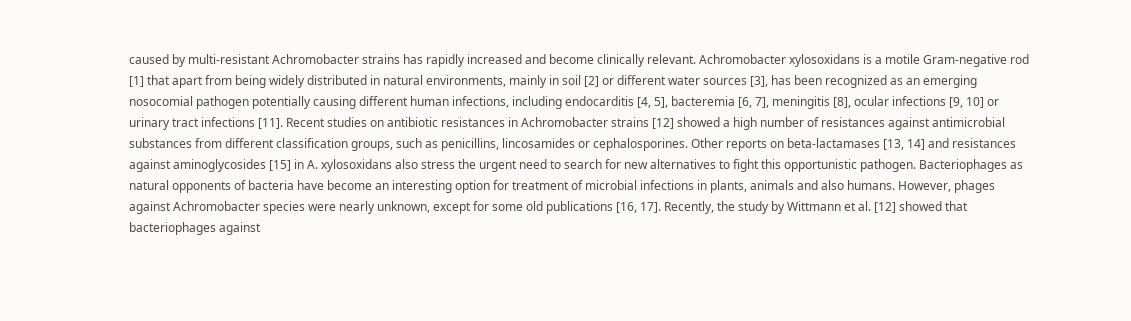caused by multi-resistant Achromobacter strains has rapidly increased and become clinically relevant. Achromobacter xylosoxidans is a motile Gram-negative rod [1] that apart from being widely distributed in natural environments, mainly in soil [2] or different water sources [3], has been recognized as an emerging nosocomial pathogen potentially causing different human infections, including endocarditis [4, 5], bacteremia [6, 7], meningitis [8], ocular infections [9, 10] or urinary tract infections [11]. Recent studies on antibiotic resistances in Achromobacter strains [12] showed a high number of resistances against antimicrobial substances from different classification groups, such as penicillins, lincosamides or cephalosporines. Other reports on beta-lactamases [13, 14] and resistances against aminoglycosides [15] in A. xylosoxidans also stress the urgent need to search for new alternatives to fight this opportunistic pathogen. Bacteriophages as natural opponents of bacteria have become an interesting option for treatment of microbial infections in plants, animals and also humans. However, phages against Achromobacter species were nearly unknown, except for some old publications [16, 17]. Recently, the study by Wittmann et al. [12] showed that bacteriophages against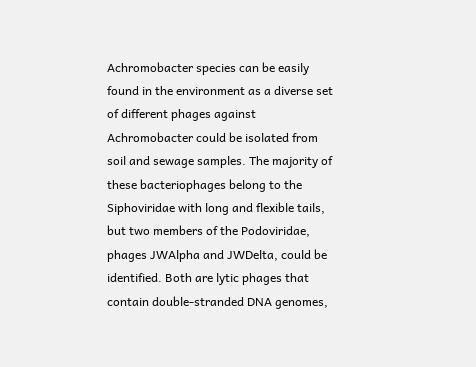Achromobacter species can be easily found in the environment as a diverse set of different phages against Achromobacter could be isolated from soil and sewage samples. The majority of these bacteriophages belong to the Siphoviridae with long and flexible tails, but two members of the Podoviridae, phages JWAlpha and JWDelta, could be identified. Both are lytic phages that contain double-stranded DNA genomes,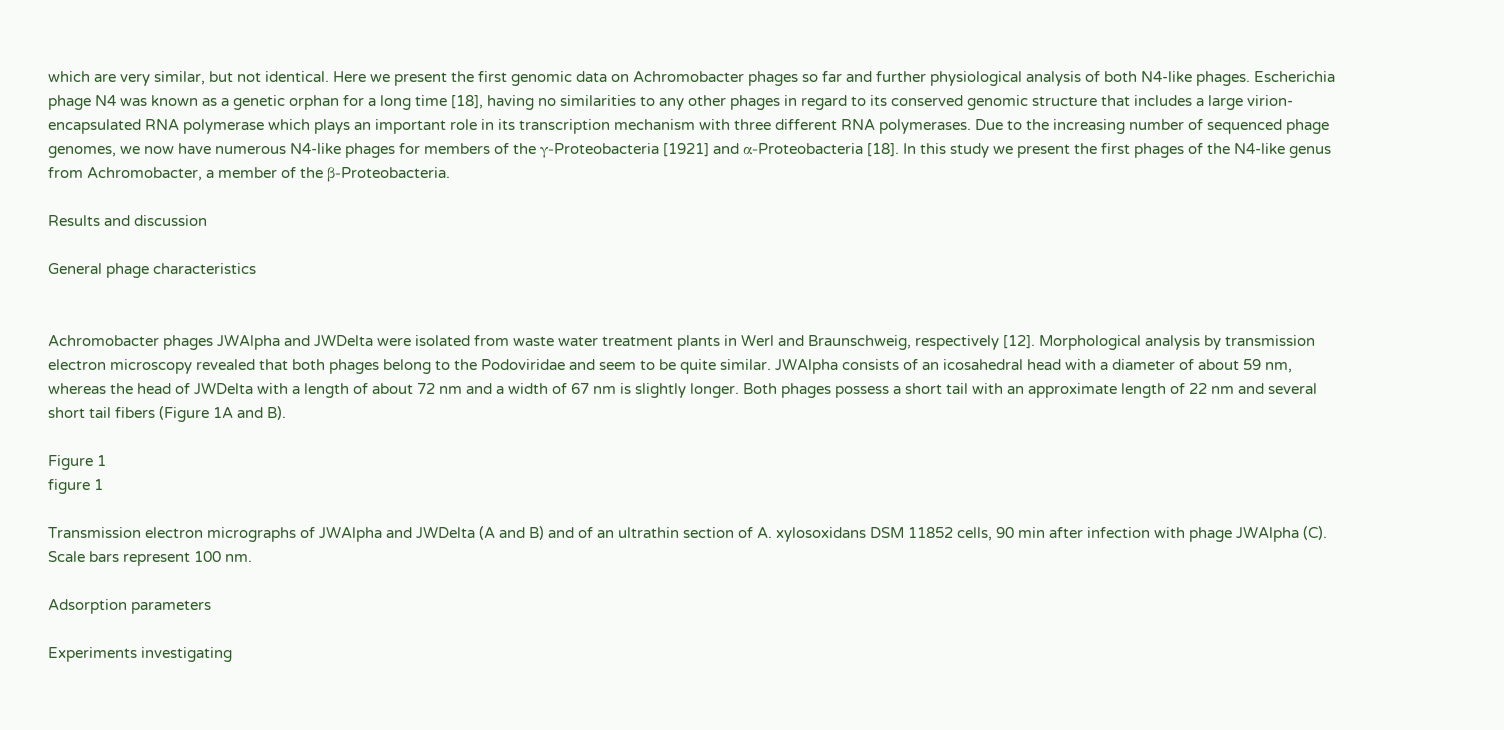which are very similar, but not identical. Here we present the first genomic data on Achromobacter phages so far and further physiological analysis of both N4-like phages. Escherichia phage N4 was known as a genetic orphan for a long time [18], having no similarities to any other phages in regard to its conserved genomic structure that includes a large virion-encapsulated RNA polymerase which plays an important role in its transcription mechanism with three different RNA polymerases. Due to the increasing number of sequenced phage genomes, we now have numerous N4-like phages for members of the γ-Proteobacteria [1921] and α-Proteobacteria [18]. In this study we present the first phages of the N4-like genus from Achromobacter, a member of the β-Proteobacteria.

Results and discussion

General phage characteristics


Achromobacter phages JWAlpha and JWDelta were isolated from waste water treatment plants in Werl and Braunschweig, respectively [12]. Morphological analysis by transmission electron microscopy revealed that both phages belong to the Podoviridae and seem to be quite similar. JWAlpha consists of an icosahedral head with a diameter of about 59 nm, whereas the head of JWDelta with a length of about 72 nm and a width of 67 nm is slightly longer. Both phages possess a short tail with an approximate length of 22 nm and several short tail fibers (Figure 1A and B).

Figure 1
figure 1

Transmission electron micrographs of JWAlpha and JWDelta (A and B) and of an ultrathin section of A. xylosoxidans DSM 11852 cells, 90 min after infection with phage JWAlpha (C). Scale bars represent 100 nm.

Adsorption parameters

Experiments investigating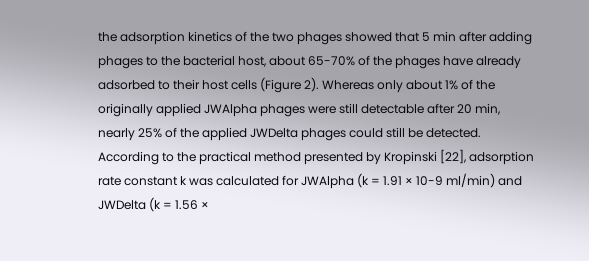the adsorption kinetics of the two phages showed that 5 min after adding phages to the bacterial host, about 65-70% of the phages have already adsorbed to their host cells (Figure 2). Whereas only about 1% of the originally applied JWAlpha phages were still detectable after 20 min, nearly 25% of the applied JWDelta phages could still be detected. According to the practical method presented by Kropinski [22], adsorption rate constant k was calculated for JWAlpha (k = 1.91 × 10-9 ml/min) and JWDelta (k = 1.56 ×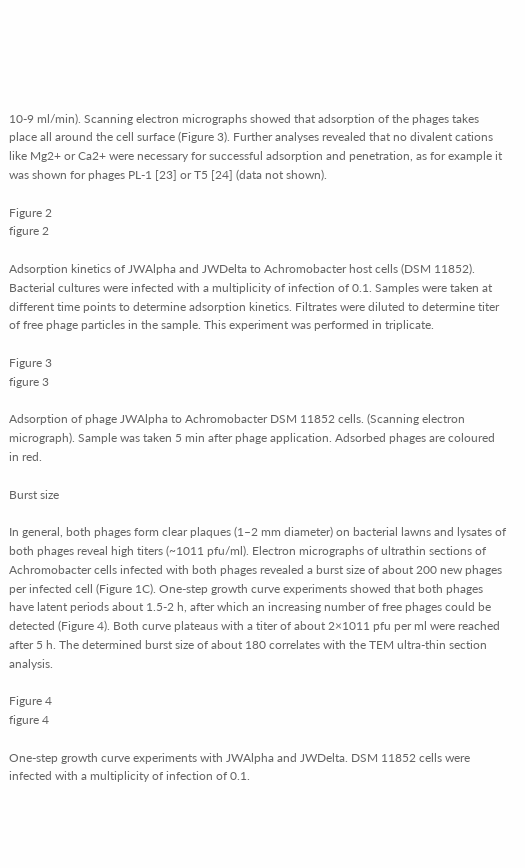10-9 ml/min). Scanning electron micrographs showed that adsorption of the phages takes place all around the cell surface (Figure 3). Further analyses revealed that no divalent cations like Mg2+ or Ca2+ were necessary for successful adsorption and penetration, as for example it was shown for phages PL-1 [23] or T5 [24] (data not shown).

Figure 2
figure 2

Adsorption kinetics of JWAlpha and JWDelta to Achromobacter host cells (DSM 11852). Bacterial cultures were infected with a multiplicity of infection of 0.1. Samples were taken at different time points to determine adsorption kinetics. Filtrates were diluted to determine titer of free phage particles in the sample. This experiment was performed in triplicate.

Figure 3
figure 3

Adsorption of phage JWAlpha to Achromobacter DSM 11852 cells. (Scanning electron micrograph). Sample was taken 5 min after phage application. Adsorbed phages are coloured in red.

Burst size

In general, both phages form clear plaques (1–2 mm diameter) on bacterial lawns and lysates of both phages reveal high titers (~1011 pfu/ml). Electron micrographs of ultrathin sections of Achromobacter cells infected with both phages revealed a burst size of about 200 new phages per infected cell (Figure 1C). One-step growth curve experiments showed that both phages have latent periods about 1.5-2 h, after which an increasing number of free phages could be detected (Figure 4). Both curve plateaus with a titer of about 2×1011 pfu per ml were reached after 5 h. The determined burst size of about 180 correlates with the TEM ultra-thin section analysis.

Figure 4
figure 4

One-step growth curve experiments with JWAlpha and JWDelta. DSM 11852 cells were infected with a multiplicity of infection of 0.1.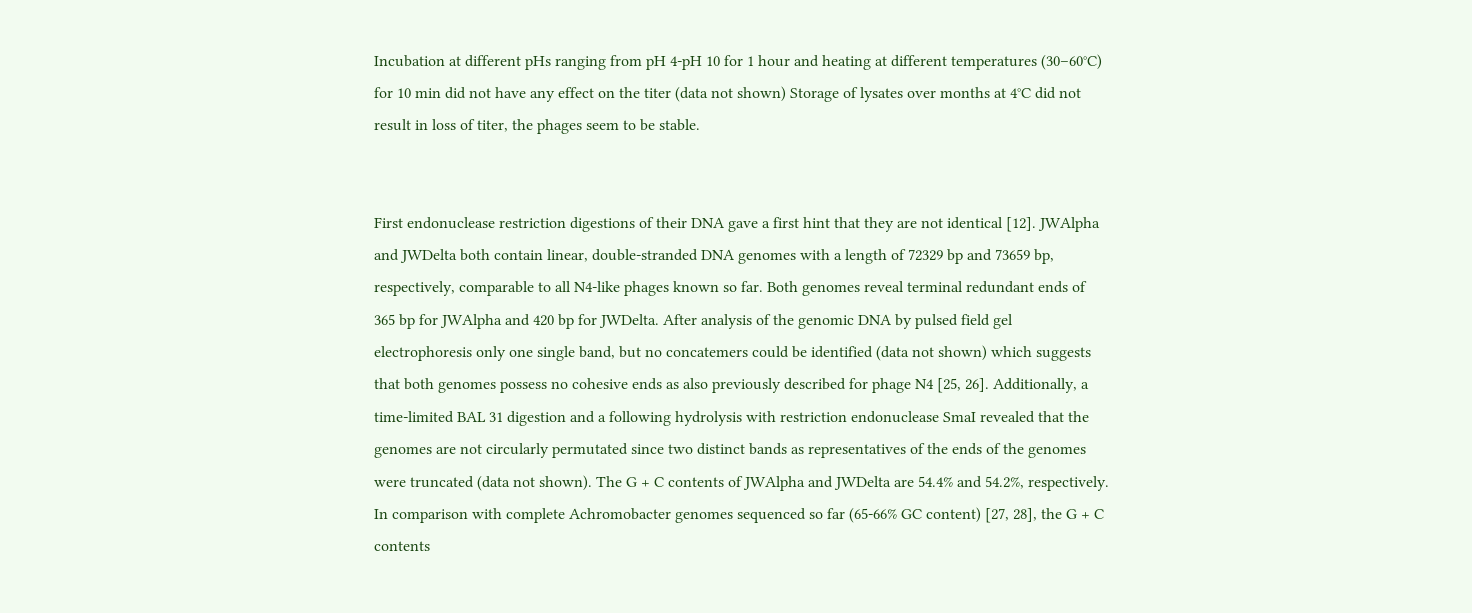Incubation at different pHs ranging from pH 4-pH 10 for 1 hour and heating at different temperatures (30–60°C) for 10 min did not have any effect on the titer (data not shown) Storage of lysates over months at 4°C did not result in loss of titer, the phages seem to be stable.


First endonuclease restriction digestions of their DNA gave a first hint that they are not identical [12]. JWAlpha and JWDelta both contain linear, double-stranded DNA genomes with a length of 72329 bp and 73659 bp, respectively, comparable to all N4-like phages known so far. Both genomes reveal terminal redundant ends of 365 bp for JWAlpha and 420 bp for JWDelta. After analysis of the genomic DNA by pulsed field gel electrophoresis only one single band, but no concatemers could be identified (data not shown) which suggests that both genomes possess no cohesive ends as also previously described for phage N4 [25, 26]. Additionally, a time-limited BAL 31 digestion and a following hydrolysis with restriction endonuclease SmaI revealed that the genomes are not circularly permutated since two distinct bands as representatives of the ends of the genomes were truncated (data not shown). The G + C contents of JWAlpha and JWDelta are 54.4% and 54.2%, respectively. In comparison with complete Achromobacter genomes sequenced so far (65-66% GC content) [27, 28], the G + C contents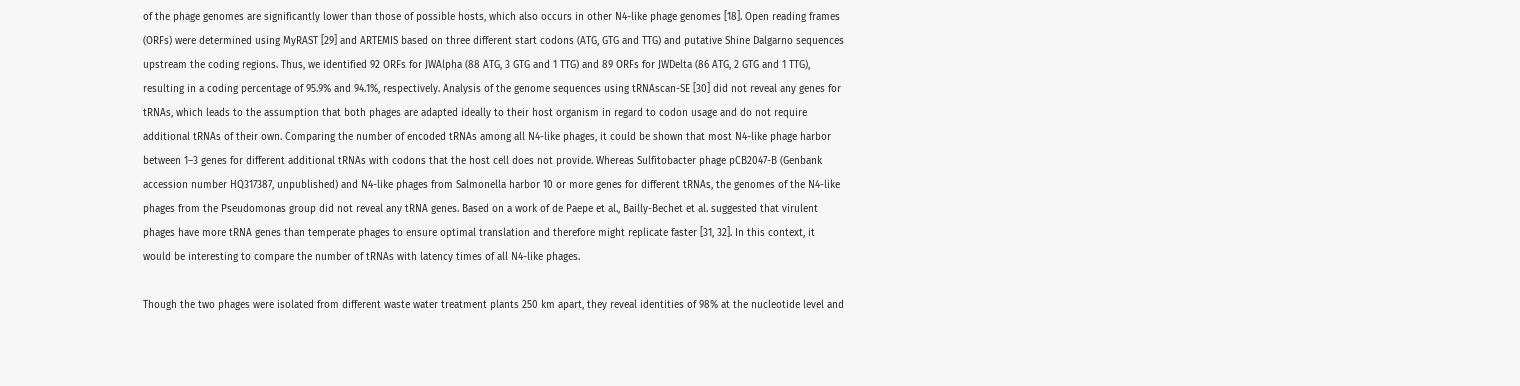of the phage genomes are significantly lower than those of possible hosts, which also occurs in other N4-like phage genomes [18]. Open reading frames (ORFs) were determined using MyRAST [29] and ARTEMIS based on three different start codons (ATG, GTG and TTG) and putative Shine Dalgarno sequences upstream the coding regions. Thus, we identified 92 ORFs for JWAlpha (88 ATG, 3 GTG and 1 TTG) and 89 ORFs for JWDelta (86 ATG, 2 GTG and 1 TTG), resulting in a coding percentage of 95.9% and 94.1%, respectively. Analysis of the genome sequences using tRNAscan-SE [30] did not reveal any genes for tRNAs, which leads to the assumption that both phages are adapted ideally to their host organism in regard to codon usage and do not require additional tRNAs of their own. Comparing the number of encoded tRNAs among all N4-like phages, it could be shown that most N4-like phage harbor between 1–3 genes for different additional tRNAs with codons that the host cell does not provide. Whereas Sulfitobacter phage pCB2047-B (Genbank accession number HQ317387, unpublished) and N4-like phages from Salmonella harbor 10 or more genes for different tRNAs, the genomes of the N4-like phages from the Pseudomonas group did not reveal any tRNA genes. Based on a work of de Paepe et al., Bailly-Bechet et al. suggested that virulent phages have more tRNA genes than temperate phages to ensure optimal translation and therefore might replicate faster [31, 32]. In this context, it would be interesting to compare the number of tRNAs with latency times of all N4-like phages.

Though the two phages were isolated from different waste water treatment plants 250 km apart, they reveal identities of 98% at the nucleotide level and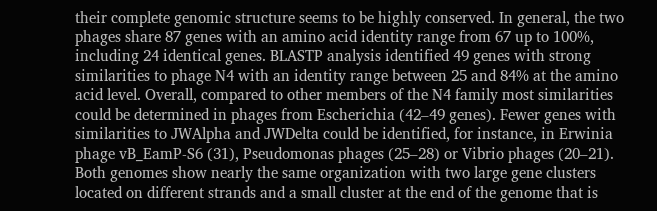their complete genomic structure seems to be highly conserved. In general, the two phages share 87 genes with an amino acid identity range from 67 up to 100%, including 24 identical genes. BLASTP analysis identified 49 genes with strong similarities to phage N4 with an identity range between 25 and 84% at the amino acid level. Overall, compared to other members of the N4 family most similarities could be determined in phages from Escherichia (42–49 genes). Fewer genes with similarities to JWAlpha and JWDelta could be identified, for instance, in Erwinia phage vB_EamP-S6 (31), Pseudomonas phages (25–28) or Vibrio phages (20–21). Both genomes show nearly the same organization with two large gene clusters located on different strands and a small cluster at the end of the genome that is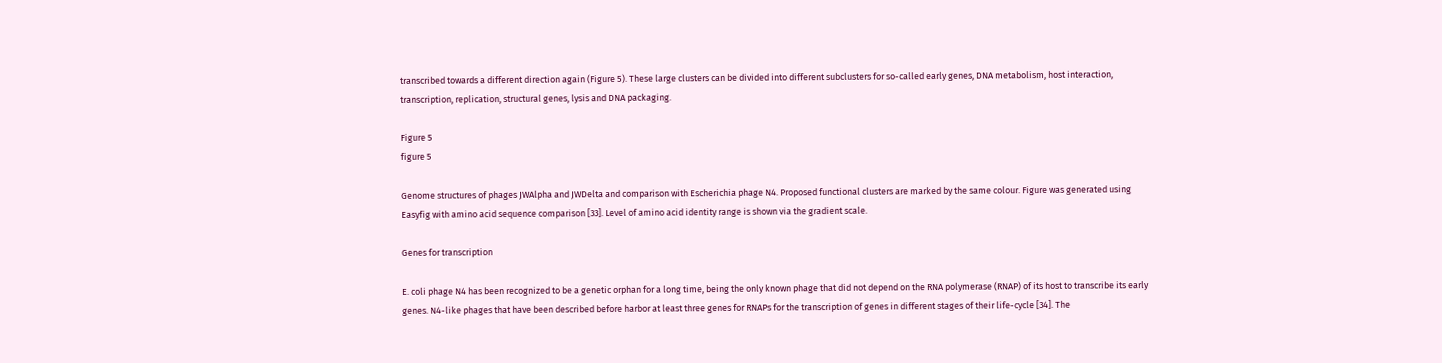transcribed towards a different direction again (Figure 5). These large clusters can be divided into different subclusters for so-called early genes, DNA metabolism, host interaction, transcription, replication, structural genes, lysis and DNA packaging.

Figure 5
figure 5

Genome structures of phages JWAlpha and JWDelta and comparison with Escherichia phage N4. Proposed functional clusters are marked by the same colour. Figure was generated using Easyfig with amino acid sequence comparison [33]. Level of amino acid identity range is shown via the gradient scale.

Genes for transcription

E. coli phage N4 has been recognized to be a genetic orphan for a long time, being the only known phage that did not depend on the RNA polymerase (RNAP) of its host to transcribe its early genes. N4-like phages that have been described before harbor at least three genes for RNAPs for the transcription of genes in different stages of their life-cycle [34]. The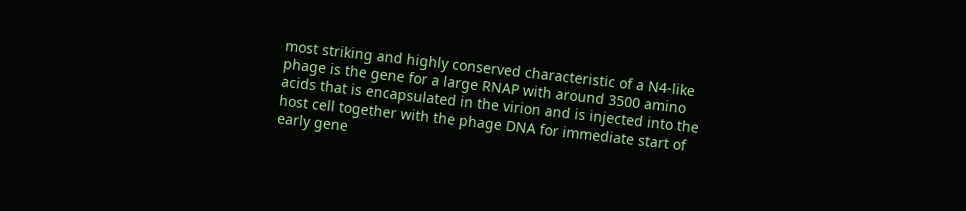most striking and highly conserved characteristic of a N4-like phage is the gene for a large RNAP with around 3500 amino acids that is encapsulated in the virion and is injected into the host cell together with the phage DNA for immediate start of early gene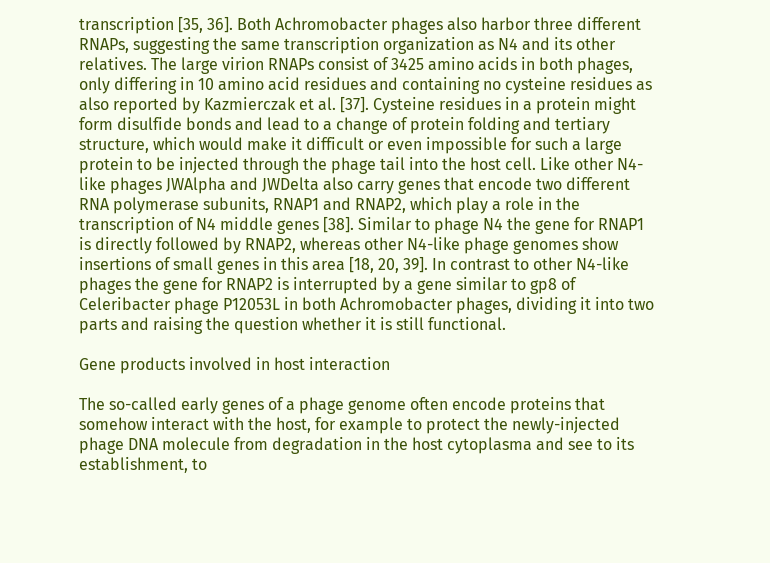transcription [35, 36]. Both Achromobacter phages also harbor three different RNAPs, suggesting the same transcription organization as N4 and its other relatives. The large virion RNAPs consist of 3425 amino acids in both phages, only differing in 10 amino acid residues and containing no cysteine residues as also reported by Kazmierczak et al. [37]. Cysteine residues in a protein might form disulfide bonds and lead to a change of protein folding and tertiary structure, which would make it difficult or even impossible for such a large protein to be injected through the phage tail into the host cell. Like other N4-like phages JWAlpha and JWDelta also carry genes that encode two different RNA polymerase subunits, RNAP1 and RNAP2, which play a role in the transcription of N4 middle genes [38]. Similar to phage N4 the gene for RNAP1 is directly followed by RNAP2, whereas other N4-like phage genomes show insertions of small genes in this area [18, 20, 39]. In contrast to other N4-like phages the gene for RNAP2 is interrupted by a gene similar to gp8 of Celeribacter phage P12053L in both Achromobacter phages, dividing it into two parts and raising the question whether it is still functional.

Gene products involved in host interaction

The so-called early genes of a phage genome often encode proteins that somehow interact with the host, for example to protect the newly-injected phage DNA molecule from degradation in the host cytoplasma and see to its establishment, to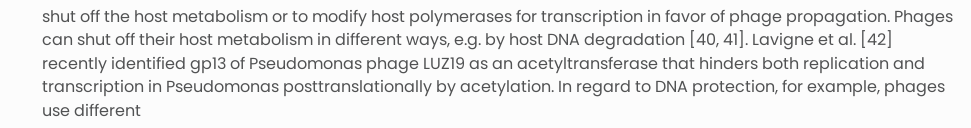shut off the host metabolism or to modify host polymerases for transcription in favor of phage propagation. Phages can shut off their host metabolism in different ways, e.g. by host DNA degradation [40, 41]. Lavigne et al. [42] recently identified gp13 of Pseudomonas phage LUZ19 as an acetyltransferase that hinders both replication and transcription in Pseudomonas posttranslationally by acetylation. In regard to DNA protection, for example, phages use different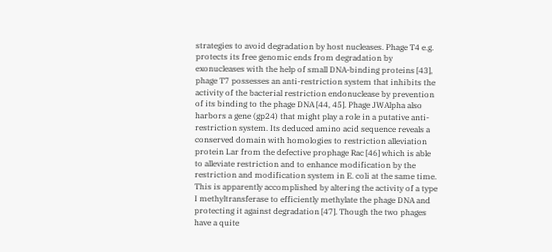strategies to avoid degradation by host nucleases. Phage T4 e.g. protects its free genomic ends from degradation by exonucleases with the help of small DNA-binding proteins [43], phage T7 possesses an anti-restriction system that inhibits the activity of the bacterial restriction endonuclease by prevention of its binding to the phage DNA [44, 45]. Phage JWAlpha also harbors a gene (gp24) that might play a role in a putative anti-restriction system. Its deduced amino acid sequence reveals a conserved domain with homologies to restriction alleviation protein Lar from the defective prophage Rac [46] which is able to alleviate restriction and to enhance modification by the restriction and modification system in E. coli at the same time. This is apparently accomplished by altering the activity of a type I methyltransferase to efficiently methylate the phage DNA and protecting it against degradation [47]. Though the two phages have a quite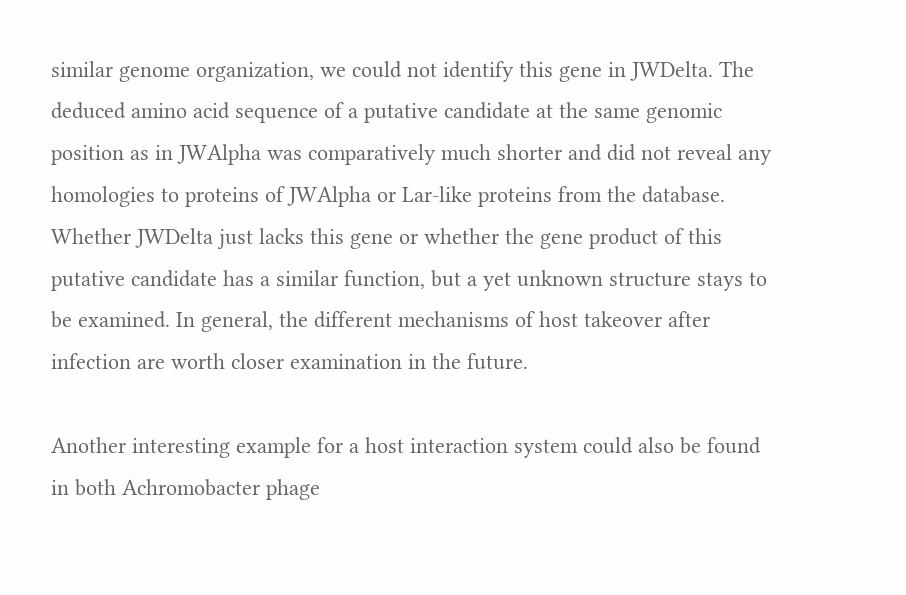similar genome organization, we could not identify this gene in JWDelta. The deduced amino acid sequence of a putative candidate at the same genomic position as in JWAlpha was comparatively much shorter and did not reveal any homologies to proteins of JWAlpha or Lar-like proteins from the database. Whether JWDelta just lacks this gene or whether the gene product of this putative candidate has a similar function, but a yet unknown structure stays to be examined. In general, the different mechanisms of host takeover after infection are worth closer examination in the future.

Another interesting example for a host interaction system could also be found in both Achromobacter phage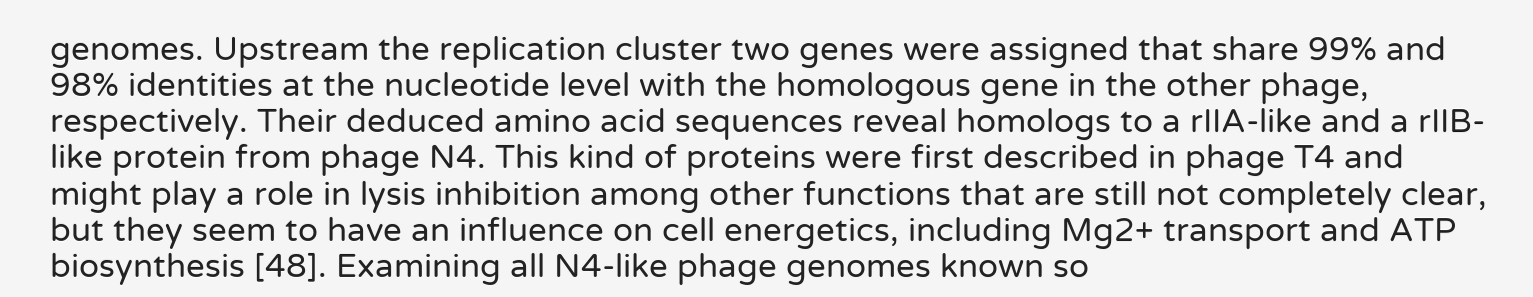genomes. Upstream the replication cluster two genes were assigned that share 99% and 98% identities at the nucleotide level with the homologous gene in the other phage, respectively. Their deduced amino acid sequences reveal homologs to a rIIA-like and a rIIB-like protein from phage N4. This kind of proteins were first described in phage T4 and might play a role in lysis inhibition among other functions that are still not completely clear, but they seem to have an influence on cell energetics, including Mg2+ transport and ATP biosynthesis [48]. Examining all N4-like phage genomes known so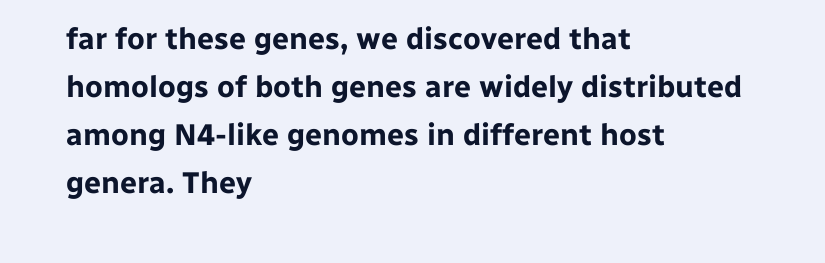far for these genes, we discovered that homologs of both genes are widely distributed among N4-like genomes in different host genera. They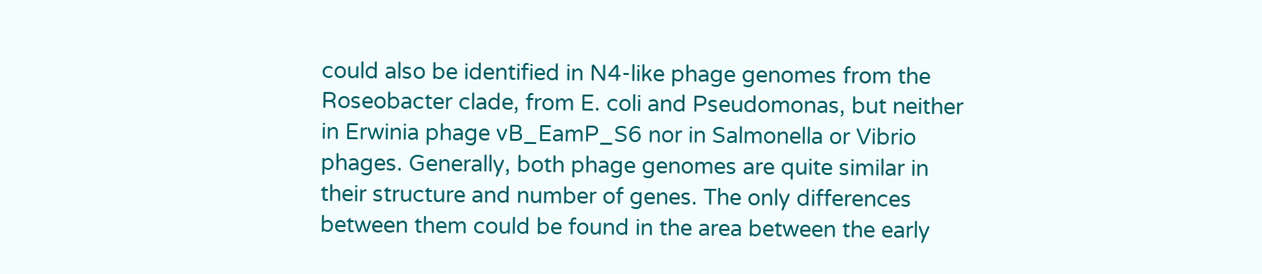could also be identified in N4-like phage genomes from the Roseobacter clade, from E. coli and Pseudomonas, but neither in Erwinia phage vB_EamP_S6 nor in Salmonella or Vibrio phages. Generally, both phage genomes are quite similar in their structure and number of genes. The only differences between them could be found in the area between the early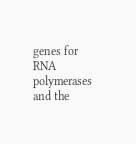genes for RNA polymerases and the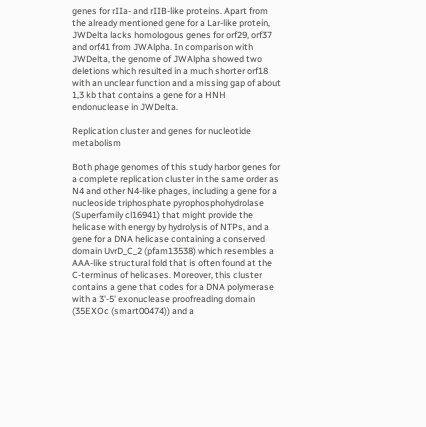genes for rIIa- and rIIB-like proteins. Apart from the already mentioned gene for a Lar-like protein, JWDelta lacks homologous genes for orf29, orf37 and orf41 from JWAlpha. In comparison with JWDelta, the genome of JWAlpha showed two deletions which resulted in a much shorter orf18 with an unclear function and a missing gap of about 1,3 kb that contains a gene for a HNH endonuclease in JWDelta.

Replication cluster and genes for nucleotide metabolism

Both phage genomes of this study harbor genes for a complete replication cluster in the same order as N4 and other N4-like phages, including a gene for a nucleoside triphosphate pyrophosphohydrolase (Superfamily cl16941) that might provide the helicase with energy by hydrolysis of NTPs, and a gene for a DNA helicase containing a conserved domain UvrD_C_2 (pfam13538) which resembles a AAA-like structural fold that is often found at the C-terminus of helicases. Moreover, this cluster contains a gene that codes for a DNA polymerase with a 3'-5' exonuclease proofreading domain (35EXOc (smart00474)) and a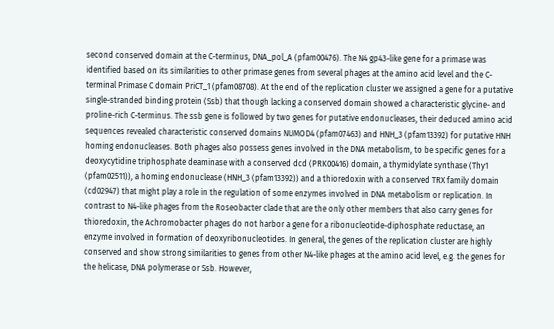second conserved domain at the C-terminus, DNA_pol_A (pfam00476). The N4 gp43-like gene for a primase was identified based on its similarities to other primase genes from several phages at the amino acid level and the C-terminal Primase C domain PriCT_1 (pfam08708). At the end of the replication cluster we assigned a gene for a putative single-stranded binding protein (Ssb) that though lacking a conserved domain showed a characteristic glycine- and proline-rich C-terminus. The ssb gene is followed by two genes for putative endonucleases, their deduced amino acid sequences revealed characteristic conserved domains NUMOD4 (pfam07463) and HNH_3 (pfam13392) for putative HNH homing endonucleases. Both phages also possess genes involved in the DNA metabolism, to be specific genes for a deoxycytidine triphosphate deaminase with a conserved dcd (PRK00416) domain, a thymidylate synthase (Thy1 (pfam02511)), a homing endonuclease (HNH_3 (pfam13392)) and a thioredoxin with a conserved TRX family domain (cd02947) that might play a role in the regulation of some enzymes involved in DNA metabolism or replication. In contrast to N4-like phages from the Roseobacter clade that are the only other members that also carry genes for thioredoxin, the Achromobacter phages do not harbor a gene for a ribonucleotide-diphosphate reductase, an enzyme involved in formation of deoxyribonucleotides. In general, the genes of the replication cluster are highly conserved and show strong similarities to genes from other N4-like phages at the amino acid level, e.g. the genes for the helicase, DNA polymerase or Ssb. However,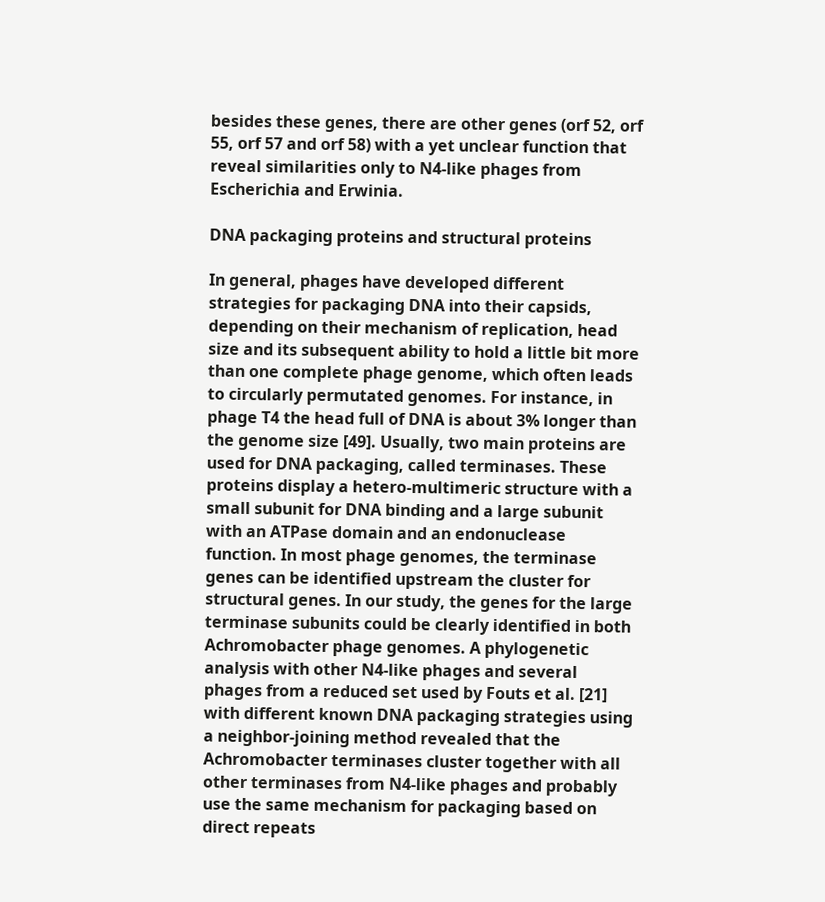besides these genes, there are other genes (orf 52, orf 55, orf 57 and orf 58) with a yet unclear function that reveal similarities only to N4-like phages from Escherichia and Erwinia.

DNA packaging proteins and structural proteins

In general, phages have developed different strategies for packaging DNA into their capsids, depending on their mechanism of replication, head size and its subsequent ability to hold a little bit more than one complete phage genome, which often leads to circularly permutated genomes. For instance, in phage T4 the head full of DNA is about 3% longer than the genome size [49]. Usually, two main proteins are used for DNA packaging, called terminases. These proteins display a hetero-multimeric structure with a small subunit for DNA binding and a large subunit with an ATPase domain and an endonuclease function. In most phage genomes, the terminase genes can be identified upstream the cluster for structural genes. In our study, the genes for the large terminase subunits could be clearly identified in both Achromobacter phage genomes. A phylogenetic analysis with other N4-like phages and several phages from a reduced set used by Fouts et al. [21] with different known DNA packaging strategies using a neighbor-joining method revealed that the Achromobacter terminases cluster together with all other terminases from N4-like phages and probably use the same mechanism for packaging based on direct repeats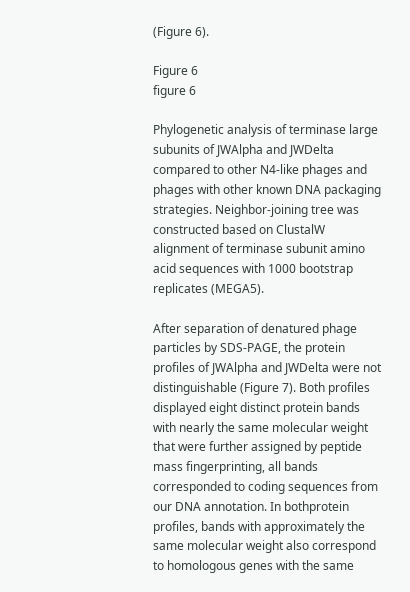(Figure 6).

Figure 6
figure 6

Phylogenetic analysis of terminase large subunits of JWAlpha and JWDelta compared to other N4-like phages and phages with other known DNA packaging strategies. Neighbor-joining tree was constructed based on ClustalW alignment of terminase subunit amino acid sequences with 1000 bootstrap replicates (MEGA5).

After separation of denatured phage particles by SDS-PAGE, the protein profiles of JWAlpha and JWDelta were not distinguishable (Figure 7). Both profiles displayed eight distinct protein bands with nearly the same molecular weight that were further assigned by peptide mass fingerprinting, all bands corresponded to coding sequences from our DNA annotation. In bothprotein profiles, bands with approximately the same molecular weight also correspond to homologous genes with the same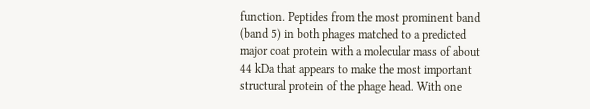function. Peptides from the most prominent band (band 5) in both phages matched to a predicted major coat protein with a molecular mass of about 44 kDa that appears to make the most important structural protein of the phage head. With one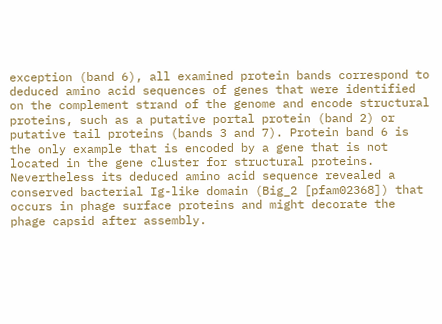exception (band 6), all examined protein bands correspond to deduced amino acid sequences of genes that were identified on the complement strand of the genome and encode structural proteins, such as a putative portal protein (band 2) or putative tail proteins (bands 3 and 7). Protein band 6 is the only example that is encoded by a gene that is not located in the gene cluster for structural proteins. Nevertheless its deduced amino acid sequence revealed a conserved bacterial Ig-like domain (Big_2 [pfam02368]) that occurs in phage surface proteins and might decorate the phage capsid after assembly.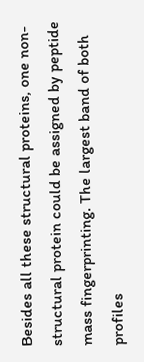Besides all these structural proteins, one non-structural protein could be assigned by peptide mass fingerprinting. The largest band of both profiles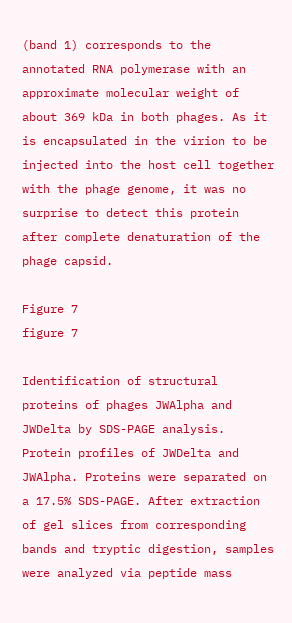(band 1) corresponds to the annotated RNA polymerase with an approximate molecular weight of about 369 kDa in both phages. As it is encapsulated in the virion to be injected into the host cell together with the phage genome, it was no surprise to detect this protein after complete denaturation of the phage capsid.

Figure 7
figure 7

Identification of structural proteins of phages JWAlpha and JWDelta by SDS-PAGE analysis. Protein profiles of JWDelta and JWAlpha. Proteins were separated on a 17.5% SDS-PAGE. After extraction of gel slices from corresponding bands and tryptic digestion, samples were analyzed via peptide mass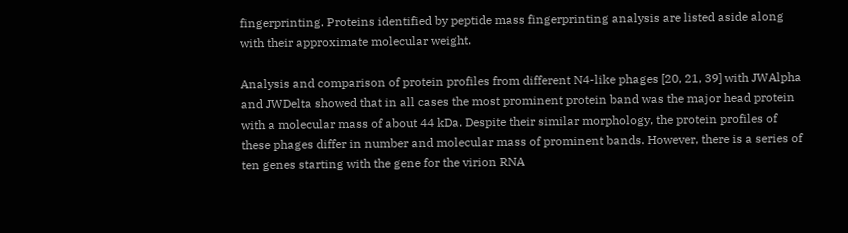fingerprinting. Proteins identified by peptide mass fingerprinting analysis are listed aside along with their approximate molecular weight.

Analysis and comparison of protein profiles from different N4-like phages [20, 21, 39] with JWAlpha and JWDelta showed that in all cases the most prominent protein band was the major head protein with a molecular mass of about 44 kDa. Despite their similar morphology, the protein profiles of these phages differ in number and molecular mass of prominent bands. However, there is a series of ten genes starting with the gene for the virion RNA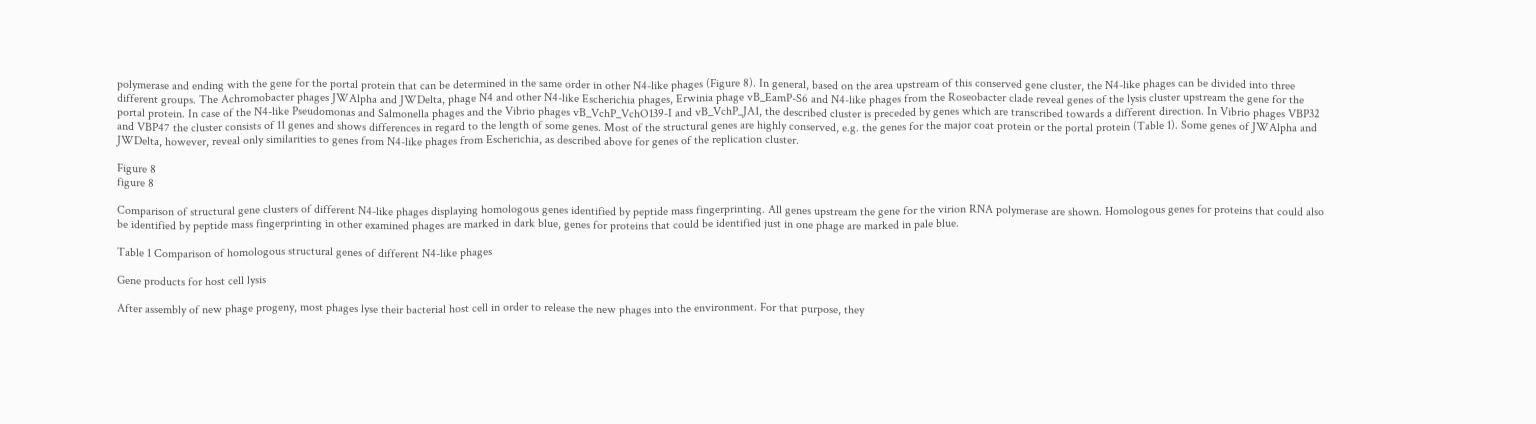polymerase and ending with the gene for the portal protein that can be determined in the same order in other N4-like phages (Figure 8). In general, based on the area upstream of this conserved gene cluster, the N4-like phages can be divided into three different groups. The Achromobacter phages JWAlpha and JWDelta, phage N4 and other N4-like Escherichia phages, Erwinia phage vB_EamP-S6 and N4-like phages from the Roseobacter clade reveal genes of the lysis cluster upstream the gene for the portal protein. In case of the N4-like Pseudomonas and Salmonella phages and the Vibrio phages vB_VchP_VchO139-I and vB_VchP_JA1, the described cluster is preceded by genes which are transcribed towards a different direction. In Vibrio phages VBP32 and VBP47 the cluster consists of 11 genes and shows differences in regard to the length of some genes. Most of the structural genes are highly conserved, e.g. the genes for the major coat protein or the portal protein (Table 1). Some genes of JWAlpha and JWDelta, however, reveal only similarities to genes from N4-like phages from Escherichia, as described above for genes of the replication cluster.

Figure 8
figure 8

Comparison of structural gene clusters of different N4-like phages displaying homologous genes identified by peptide mass fingerprinting. All genes upstream the gene for the virion RNA polymerase are shown. Homologous genes for proteins that could also be identified by peptide mass fingerprinting in other examined phages are marked in dark blue, genes for proteins that could be identified just in one phage are marked in pale blue.

Table 1 Comparison of homologous structural genes of different N4-like phages

Gene products for host cell lysis

After assembly of new phage progeny, most phages lyse their bacterial host cell in order to release the new phages into the environment. For that purpose, they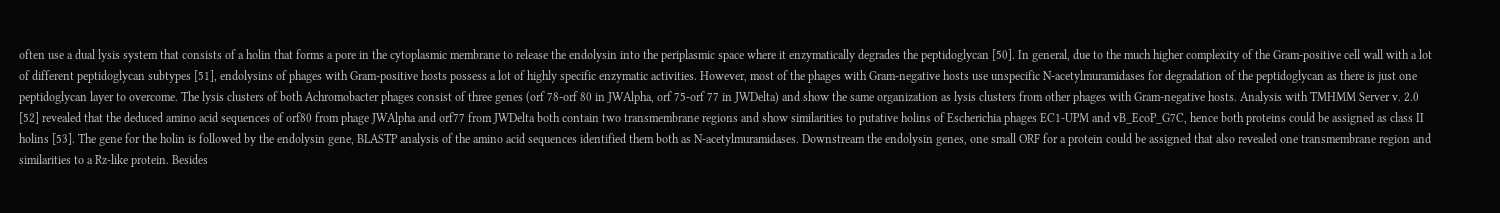often use a dual lysis system that consists of a holin that forms a pore in the cytoplasmic membrane to release the endolysin into the periplasmic space where it enzymatically degrades the peptidoglycan [50]. In general, due to the much higher complexity of the Gram-positive cell wall with a lot of different peptidoglycan subtypes [51], endolysins of phages with Gram-positive hosts possess a lot of highly specific enzymatic activities. However, most of the phages with Gram-negative hosts use unspecific N-acetylmuramidases for degradation of the peptidoglycan as there is just one peptidoglycan layer to overcome. The lysis clusters of both Achromobacter phages consist of three genes (orf 78-orf 80 in JWAlpha, orf 75-orf 77 in JWDelta) and show the same organization as lysis clusters from other phages with Gram-negative hosts. Analysis with TMHMM Server v. 2.0 [52] revealed that the deduced amino acid sequences of orf80 from phage JWAlpha and orf77 from JWDelta both contain two transmembrane regions and show similarities to putative holins of Escherichia phages EC1-UPM and vB_EcoP_G7C, hence both proteins could be assigned as class II holins [53]. The gene for the holin is followed by the endolysin gene, BLASTP analysis of the amino acid sequences identified them both as N-acetylmuramidases. Downstream the endolysin genes, one small ORF for a protein could be assigned that also revealed one transmembrane region and similarities to a Rz-like protein. Besides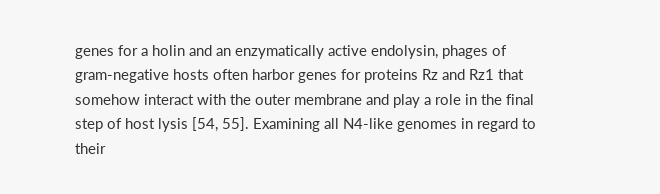genes for a holin and an enzymatically active endolysin, phages of gram-negative hosts often harbor genes for proteins Rz and Rz1 that somehow interact with the outer membrane and play a role in the final step of host lysis [54, 55]. Examining all N4-like genomes in regard to their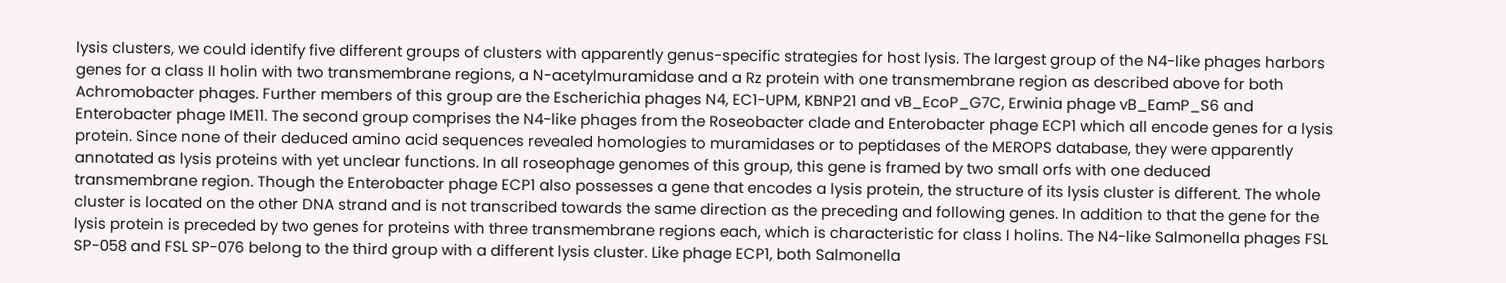lysis clusters, we could identify five different groups of clusters with apparently genus-specific strategies for host lysis. The largest group of the N4-like phages harbors genes for a class II holin with two transmembrane regions, a N-acetylmuramidase and a Rz protein with one transmembrane region as described above for both Achromobacter phages. Further members of this group are the Escherichia phages N4, EC1-UPM, KBNP21 and vB_EcoP_G7C, Erwinia phage vB_EamP_S6 and Enterobacter phage IME11. The second group comprises the N4-like phages from the Roseobacter clade and Enterobacter phage ECP1 which all encode genes for a lysis protein. Since none of their deduced amino acid sequences revealed homologies to muramidases or to peptidases of the MEROPS database, they were apparently annotated as lysis proteins with yet unclear functions. In all roseophage genomes of this group, this gene is framed by two small orfs with one deduced transmembrane region. Though the Enterobacter phage ECP1 also possesses a gene that encodes a lysis protein, the structure of its lysis cluster is different. The whole cluster is located on the other DNA strand and is not transcribed towards the same direction as the preceding and following genes. In addition to that the gene for the lysis protein is preceded by two genes for proteins with three transmembrane regions each, which is characteristic for class I holins. The N4-like Salmonella phages FSL SP-058 and FSL SP-076 belong to the third group with a different lysis cluster. Like phage ECP1, both Salmonella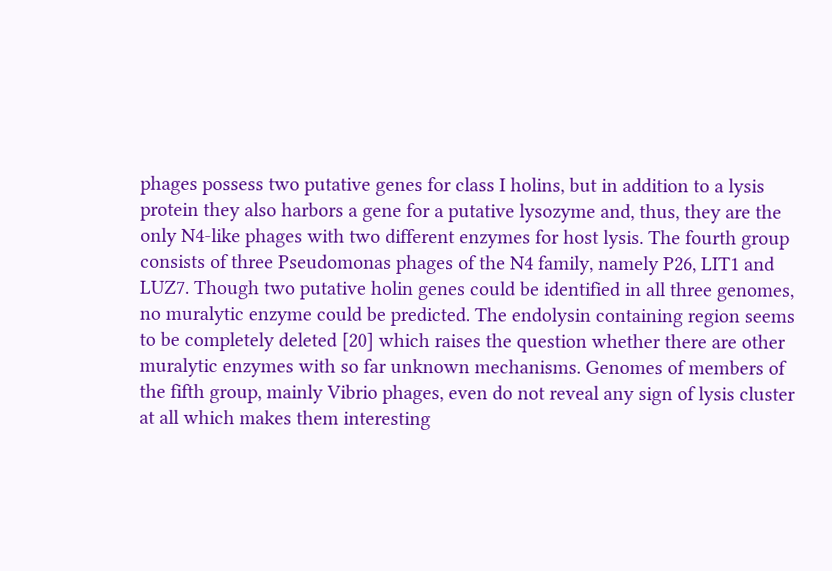phages possess two putative genes for class I holins, but in addition to a lysis protein they also harbors a gene for a putative lysozyme and, thus, they are the only N4-like phages with two different enzymes for host lysis. The fourth group consists of three Pseudomonas phages of the N4 family, namely P26, LIT1 and LUZ7. Though two putative holin genes could be identified in all three genomes, no muralytic enzyme could be predicted. The endolysin containing region seems to be completely deleted [20] which raises the question whether there are other muralytic enzymes with so far unknown mechanisms. Genomes of members of the fifth group, mainly Vibrio phages, even do not reveal any sign of lysis cluster at all which makes them interesting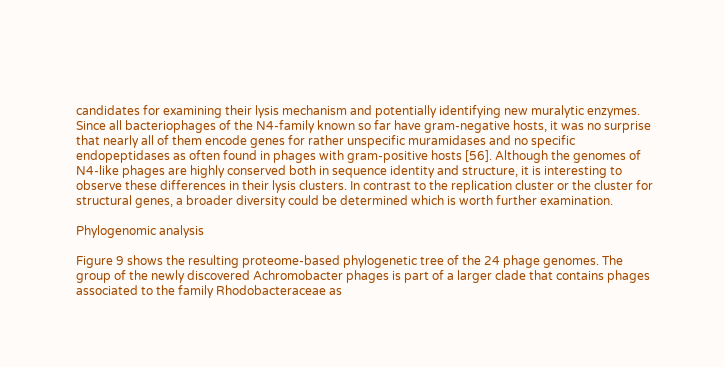candidates for examining their lysis mechanism and potentially identifying new muralytic enzymes. Since all bacteriophages of the N4-family known so far have gram-negative hosts, it was no surprise that nearly all of them encode genes for rather unspecific muramidases and no specific endopeptidases as often found in phages with gram-positive hosts [56]. Although the genomes of N4-like phages are highly conserved both in sequence identity and structure, it is interesting to observe these differences in their lysis clusters. In contrast to the replication cluster or the cluster for structural genes, a broader diversity could be determined which is worth further examination.

Phylogenomic analysis

Figure 9 shows the resulting proteome-based phylogenetic tree of the 24 phage genomes. The group of the newly discovered Achromobacter phages is part of a larger clade that contains phages associated to the family Rhodobacteraceae as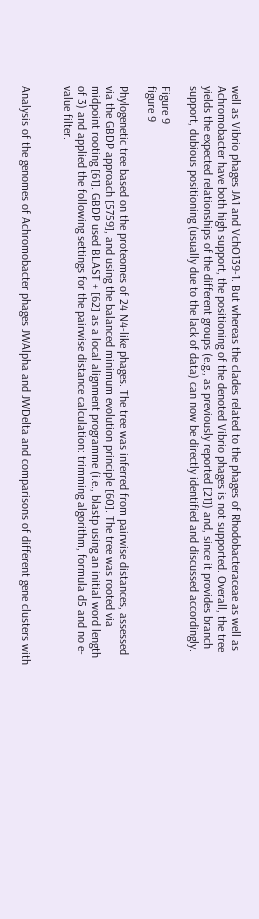well as Vibrio phages JA1 and VchO139-1. But whereas the clades related to the phages of Rhodobacteraceae as well as Achromobacter have both high support, the positioning of the denoted Vibrio phages is not supported. Overall, the tree yields the expected relationships of the different groups (e.g., as previously reported [21]) and, since it provides branch support, dubious positioning (usually due to the lack of data) can now be directly identified and discussed accordingly.

Figure 9
figure 9

Phylogenetic tree based on the proteomes of 24 N4-like phages. The tree was inferred from pairwise distances, assessed via the GBDP approach [5759], and using the balanced minimum evolution principle [60]. The tree was rooted via midpoint rooting [61]. GBDP used BLAST + [62] as a local alignment programme (i.e., blastp using an initial word length of 3) and applied the following settings for the pairwise distance calculation: trimming algorithm, formula d5 and no e-value filter.


Analysis of the genomes of Achromobacter phages JWAlpha and JWDelta and comparisons of different gene clusters with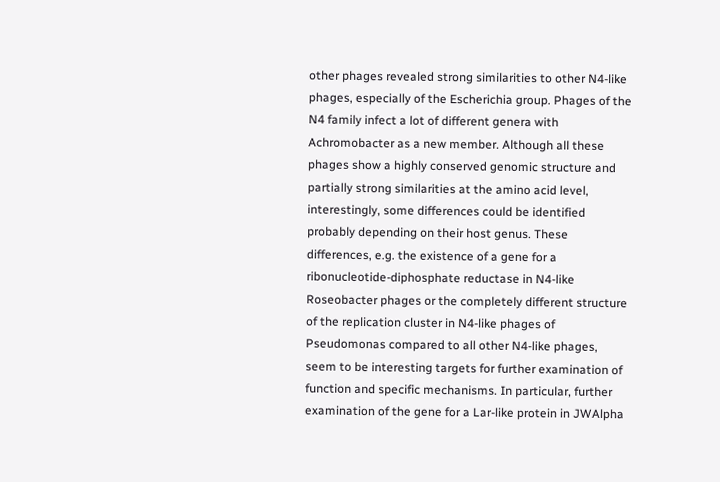other phages revealed strong similarities to other N4-like phages, especially of the Escherichia group. Phages of the N4 family infect a lot of different genera with Achromobacter as a new member. Although all these phages show a highly conserved genomic structure and partially strong similarities at the amino acid level, interestingly, some differences could be identified probably depending on their host genus. These differences, e.g. the existence of a gene for a ribonucleotide-diphosphate reductase in N4-like Roseobacter phages or the completely different structure of the replication cluster in N4-like phages of Pseudomonas compared to all other N4-like phages, seem to be interesting targets for further examination of function and specific mechanisms. In particular, further examination of the gene for a Lar-like protein in JWAlpha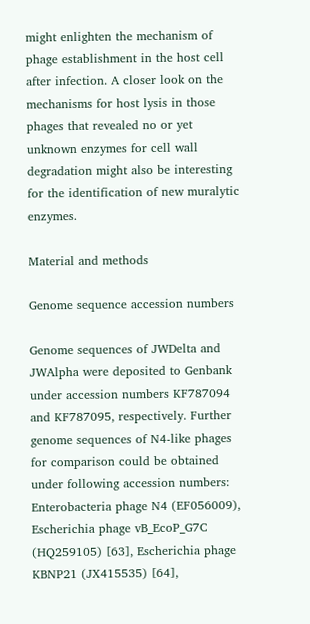might enlighten the mechanism of phage establishment in the host cell after infection. A closer look on the mechanisms for host lysis in those phages that revealed no or yet unknown enzymes for cell wall degradation might also be interesting for the identification of new muralytic enzymes.

Material and methods

Genome sequence accession numbers

Genome sequences of JWDelta and JWAlpha were deposited to Genbank under accession numbers KF787094 and KF787095, respectively. Further genome sequences of N4-like phages for comparison could be obtained under following accession numbers: Enterobacteria phage N4 (EF056009), Escherichia phage vB_EcoP_G7C (HQ259105) [63], Escherichia phage KBNP21 (JX415535) [64],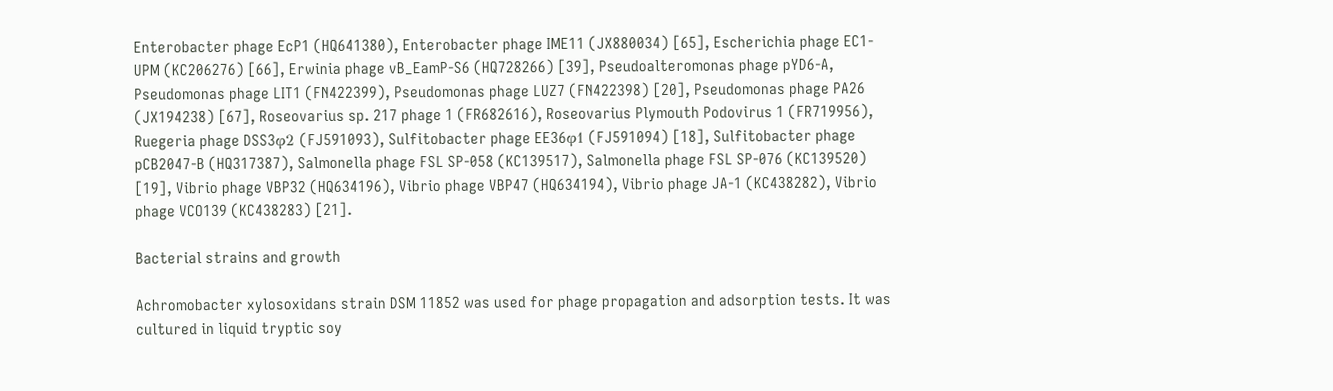Enterobacter phage EcP1 (HQ641380), Enterobacter phage IME11 (JX880034) [65], Escherichia phage EC1-UPM (KC206276) [66], Erwinia phage vB_EamP-S6 (HQ728266) [39], Pseudoalteromonas phage pYD6-A, Pseudomonas phage LIT1 (FN422399), Pseudomonas phage LUZ7 (FN422398) [20], Pseudomonas phage PA26 (JX194238) [67], Roseovarius sp. 217 phage 1 (FR682616), Roseovarius Plymouth Podovirus 1 (FR719956), Ruegeria phage DSS3φ2 (FJ591093), Sulfitobacter phage EE36φ1 (FJ591094) [18], Sulfitobacter phage pCB2047-B (HQ317387), Salmonella phage FSL SP-058 (KC139517), Salmonella phage FSL SP-076 (KC139520) [19], Vibrio phage VBP32 (HQ634196), Vibrio phage VBP47 (HQ634194), Vibrio phage JA-1 (KC438282), Vibrio phage VCO139 (KC438283) [21].

Bacterial strains and growth

Achromobacter xylosoxidans strain DSM 11852 was used for phage propagation and adsorption tests. It was cultured in liquid tryptic soy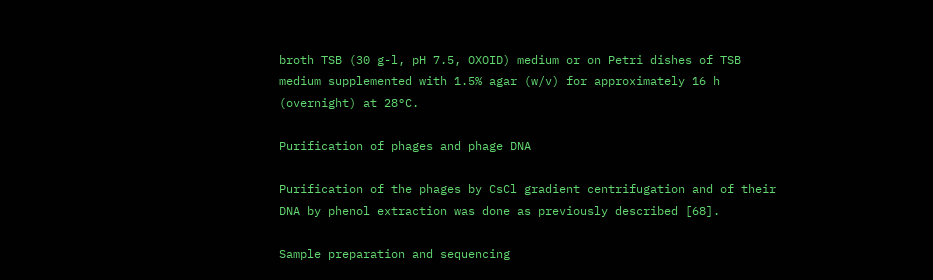broth TSB (30 g-l, pH 7.5, OXOID) medium or on Petri dishes of TSB medium supplemented with 1.5% agar (w/v) for approximately 16 h (overnight) at 28°C.

Purification of phages and phage DNA

Purification of the phages by CsCl gradient centrifugation and of their DNA by phenol extraction was done as previously described [68].

Sample preparation and sequencing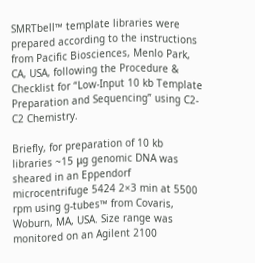SMRTbell™ template libraries were prepared according to the instructions from Pacific Biosciences, Menlo Park, CA, USA, following the Procedure & Checklist for “Low-Input 10 kb Template Preparation and Sequencing” using C2-C2 Chemistry.

Briefly, for preparation of 10 kb libraries ~15 μg genomic DNA was sheared in an Eppendorf microcentrifuge 5424 2×3 min at 5500 rpm using g-tubes™ from Covaris, Woburn, MA, USA. Size range was monitored on an Agilent 2100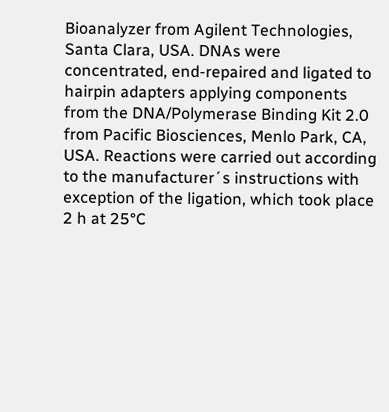Bioanalyzer from Agilent Technologies, Santa Clara, USA. DNAs were concentrated, end-repaired and ligated to hairpin adapters applying components from the DNA/Polymerase Binding Kit 2.0 from Pacific Biosciences, Menlo Park, CA, USA. Reactions were carried out according to the manufacturer´s instructions with exception of the ligation, which took place 2 h at 25°C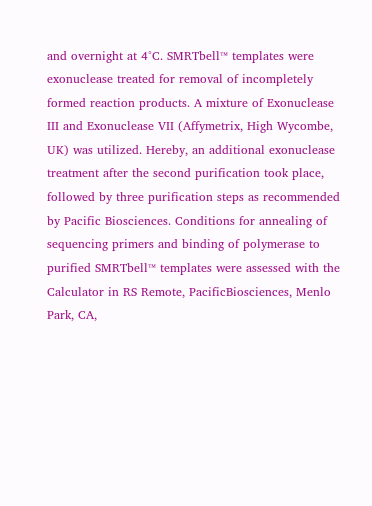and overnight at 4°C. SMRTbell™ templates were exonuclease treated for removal of incompletely formed reaction products. A mixture of Exonuclease III and Exonuclease VII (Affymetrix, High Wycombe, UK) was utilized. Hereby, an additional exonuclease treatment after the second purification took place, followed by three purification steps as recommended by Pacific Biosciences. Conditions for annealing of sequencing primers and binding of polymerase to purified SMRTbell™ templates were assessed with the Calculator in RS Remote, PacificBiosciences, Menlo Park, CA,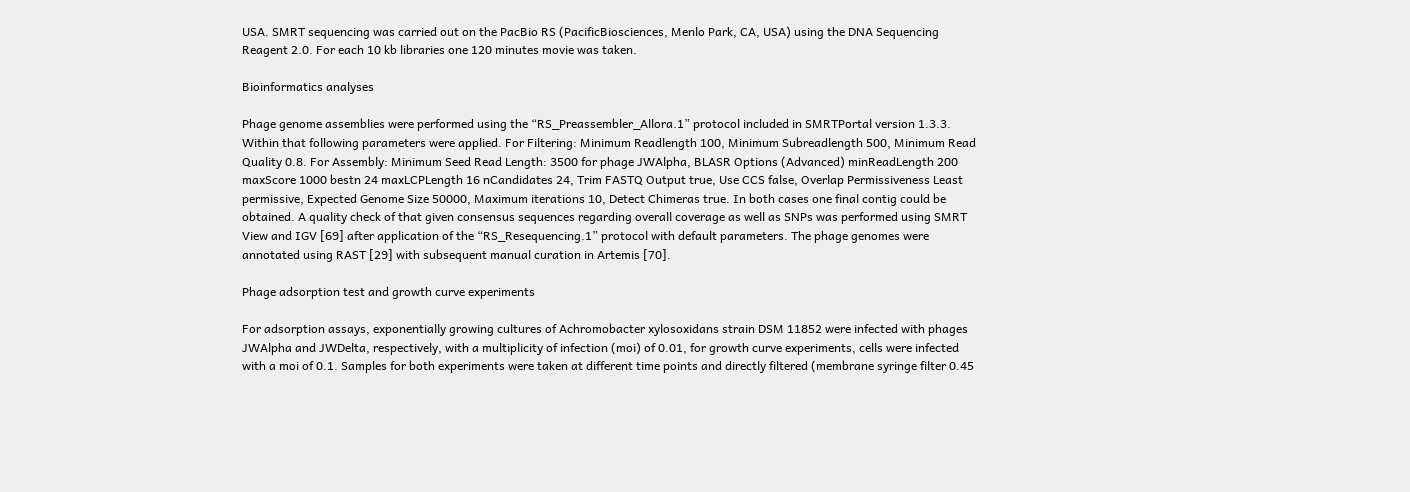USA. SMRT sequencing was carried out on the PacBio RS (PacificBiosciences, Menlo Park, CA, USA) using the DNA Sequencing Reagent 2.0. For each 10 kb libraries one 120 minutes movie was taken.

Bioinformatics analyses

Phage genome assemblies were performed using the “RS_Preassembler_Allora.1” protocol included in SMRTPortal version 1.3.3. Within that following parameters were applied. For Filtering: Minimum Readlength 100, Minimum Subreadlength 500, Minimum Read Quality 0.8. For Assembly: Minimum Seed Read Length: 3500 for phage JWAlpha, BLASR Options (Advanced) minReadLength 200 maxScore 1000 bestn 24 maxLCPLength 16 nCandidates 24, Trim FASTQ Output true, Use CCS false, Overlap Permissiveness Least permissive, Expected Genome Size 50000, Maximum iterations 10, Detect Chimeras true. In both cases one final contig could be obtained. A quality check of that given consensus sequences regarding overall coverage as well as SNPs was performed using SMRT View and IGV [69] after application of the “RS_Resequencing.1” protocol with default parameters. The phage genomes were annotated using RAST [29] with subsequent manual curation in Artemis [70].

Phage adsorption test and growth curve experiments

For adsorption assays, exponentially growing cultures of Achromobacter xylosoxidans strain DSM 11852 were infected with phages JWAlpha and JWDelta, respectively, with a multiplicity of infection (moi) of 0.01, for growth curve experiments, cells were infected with a moi of 0.1. Samples for both experiments were taken at different time points and directly filtered (membrane syringe filter 0.45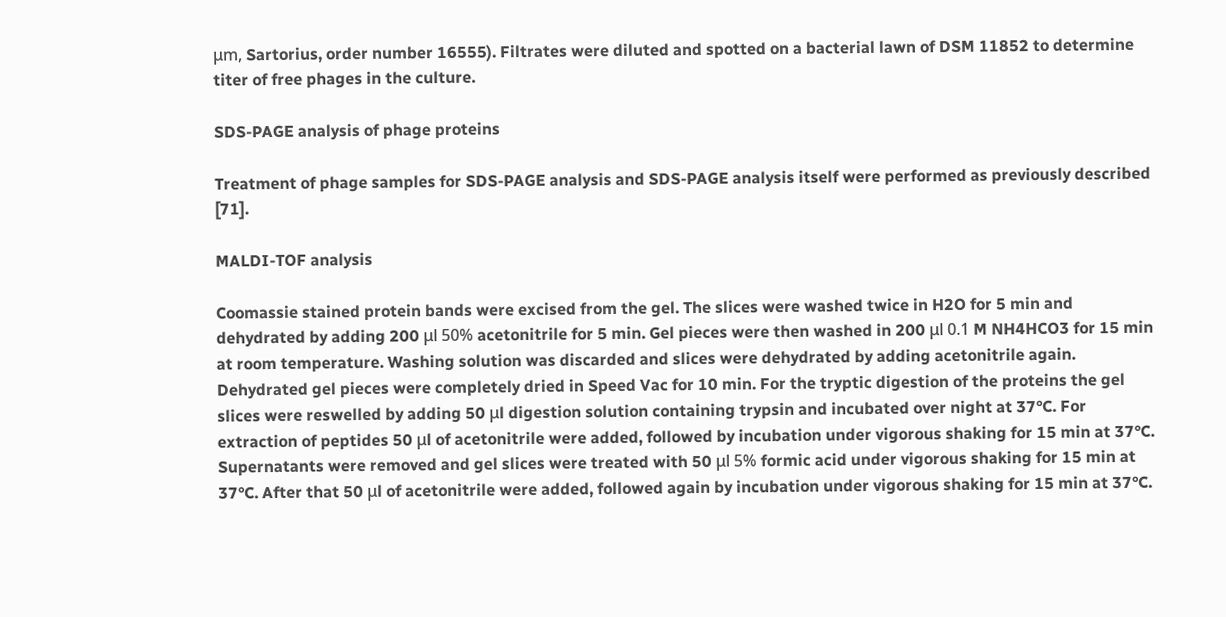μm, Sartorius, order number 16555). Filtrates were diluted and spotted on a bacterial lawn of DSM 11852 to determine titer of free phages in the culture.

SDS-PAGE analysis of phage proteins

Treatment of phage samples for SDS-PAGE analysis and SDS-PAGE analysis itself were performed as previously described [71].

MALDI-TOF analysis

Coomassie stained protein bands were excised from the gel. The slices were washed twice in H2O for 5 min and dehydrated by adding 200 μl 50% acetonitrile for 5 min. Gel pieces were then washed in 200 μl 0.1 M NH4HCO3 for 15 min at room temperature. Washing solution was discarded and slices were dehydrated by adding acetonitrile again. Dehydrated gel pieces were completely dried in Speed Vac for 10 min. For the tryptic digestion of the proteins the gel slices were reswelled by adding 50 μl digestion solution containing trypsin and incubated over night at 37°C. For extraction of peptides 50 μl of acetonitrile were added, followed by incubation under vigorous shaking for 15 min at 37°C. Supernatants were removed and gel slices were treated with 50 μl 5% formic acid under vigorous shaking for 15 min at 37°C. After that 50 μl of acetonitrile were added, followed again by incubation under vigorous shaking for 15 min at 37°C.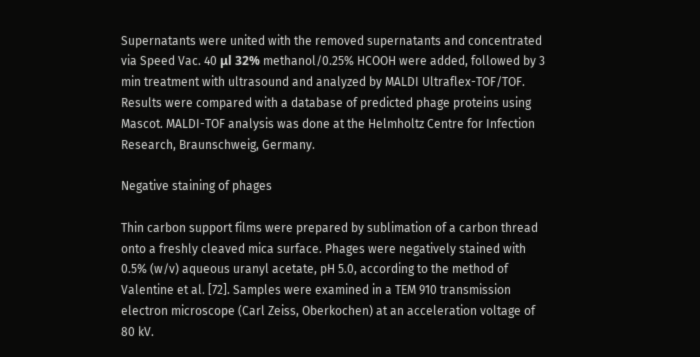Supernatants were united with the removed supernatants and concentrated via Speed Vac. 40 μl 32% methanol/0.25% HCOOH were added, followed by 3 min treatment with ultrasound and analyzed by MALDI Ultraflex-TOF/TOF. Results were compared with a database of predicted phage proteins using Mascot. MALDI-TOF analysis was done at the Helmholtz Centre for Infection Research, Braunschweig, Germany.

Negative staining of phages

Thin carbon support films were prepared by sublimation of a carbon thread onto a freshly cleaved mica surface. Phages were negatively stained with 0.5% (w/v) aqueous uranyl acetate, pH 5.0, according to the method of Valentine et al. [72]. Samples were examined in a TEM 910 transmission electron microscope (Carl Zeiss, Oberkochen) at an acceleration voltage of 80 kV.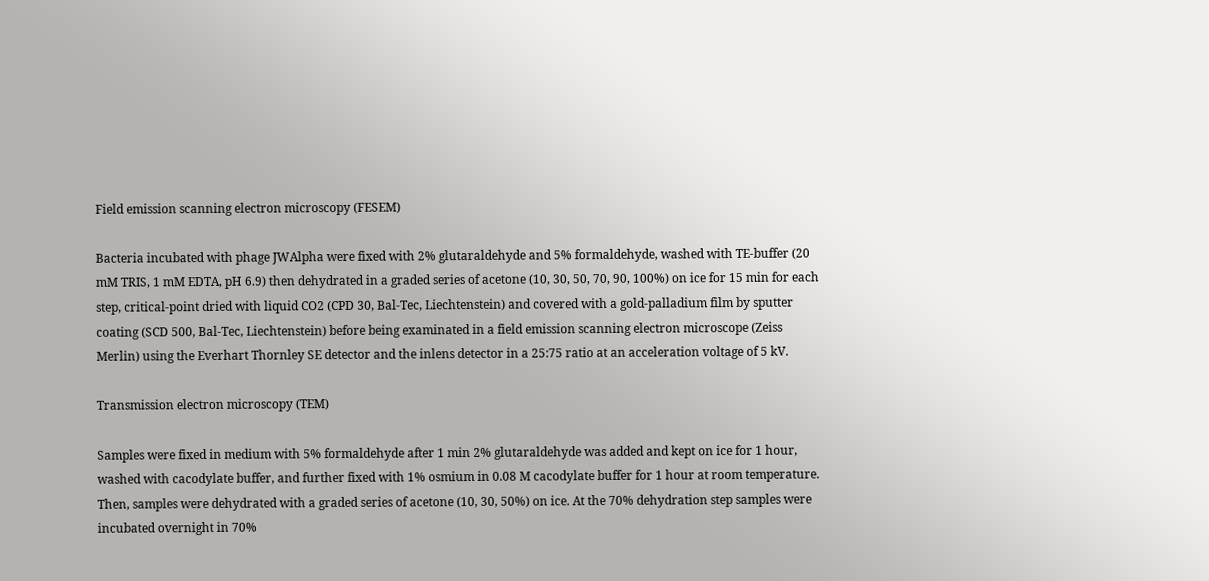Field emission scanning electron microscopy (FESEM)

Bacteria incubated with phage JWAlpha were fixed with 2% glutaraldehyde and 5% formaldehyde, washed with TE-buffer (20 mM TRIS, 1 mM EDTA, pH 6.9) then dehydrated in a graded series of acetone (10, 30, 50, 70, 90, 100%) on ice for 15 min for each step, critical-point dried with liquid CO2 (CPD 30, Bal-Tec, Liechtenstein) and covered with a gold-palladium film by sputter coating (SCD 500, Bal-Tec, Liechtenstein) before being examinated in a field emission scanning electron microscope (Zeiss Merlin) using the Everhart Thornley SE detector and the inlens detector in a 25:75 ratio at an acceleration voltage of 5 kV.

Transmission electron microscopy (TEM)

Samples were fixed in medium with 5% formaldehyde after 1 min 2% glutaraldehyde was added and kept on ice for 1 hour, washed with cacodylate buffer, and further fixed with 1% osmium in 0.08 M cacodylate buffer for 1 hour at room temperature. Then, samples were dehydrated with a graded series of acetone (10, 30, 50%) on ice. At the 70% dehydration step samples were incubated overnight in 70%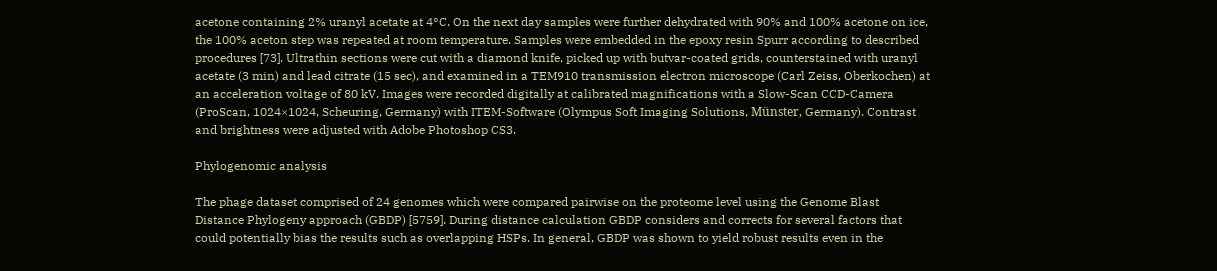acetone containing 2% uranyl acetate at 4°C. On the next day samples were further dehydrated with 90% and 100% acetone on ice, the 100% aceton step was repeated at room temperature. Samples were embedded in the epoxy resin Spurr according to described procedures [73]. Ultrathin sections were cut with a diamond knife, picked up with butvar-coated grids, counterstained with uranyl acetate (3 min) and lead citrate (15 sec), and examined in a TEM910 transmission electron microscope (Carl Zeiss, Oberkochen) at an acceleration voltage of 80 kV. Images were recorded digitally at calibrated magnifications with a Slow-Scan CCD-Camera (ProScan, 1024×1024, Scheuring, Germany) with ITEM-Software (Olympus Soft Imaging Solutions, Münster, Germany). Contrast and brightness were adjusted with Adobe Photoshop CS3.

Phylogenomic analysis

The phage dataset comprised of 24 genomes which were compared pairwise on the proteome level using the Genome Blast Distance Phylogeny approach (GBDP) [5759]. During distance calculation GBDP considers and corrects for several factors that could potentially bias the results such as overlapping HSPs. In general, GBDP was shown to yield robust results even in the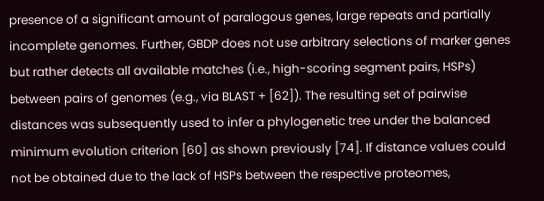presence of a significant amount of paralogous genes, large repeats and partially incomplete genomes. Further, GBDP does not use arbitrary selections of marker genes but rather detects all available matches (i.e., high-scoring segment pairs, HSPs) between pairs of genomes (e.g., via BLAST + [62]). The resulting set of pairwise distances was subsequently used to infer a phylogenetic tree under the balanced minimum evolution criterion [60] as shown previously [74]. If distance values could not be obtained due to the lack of HSPs between the respective proteomes,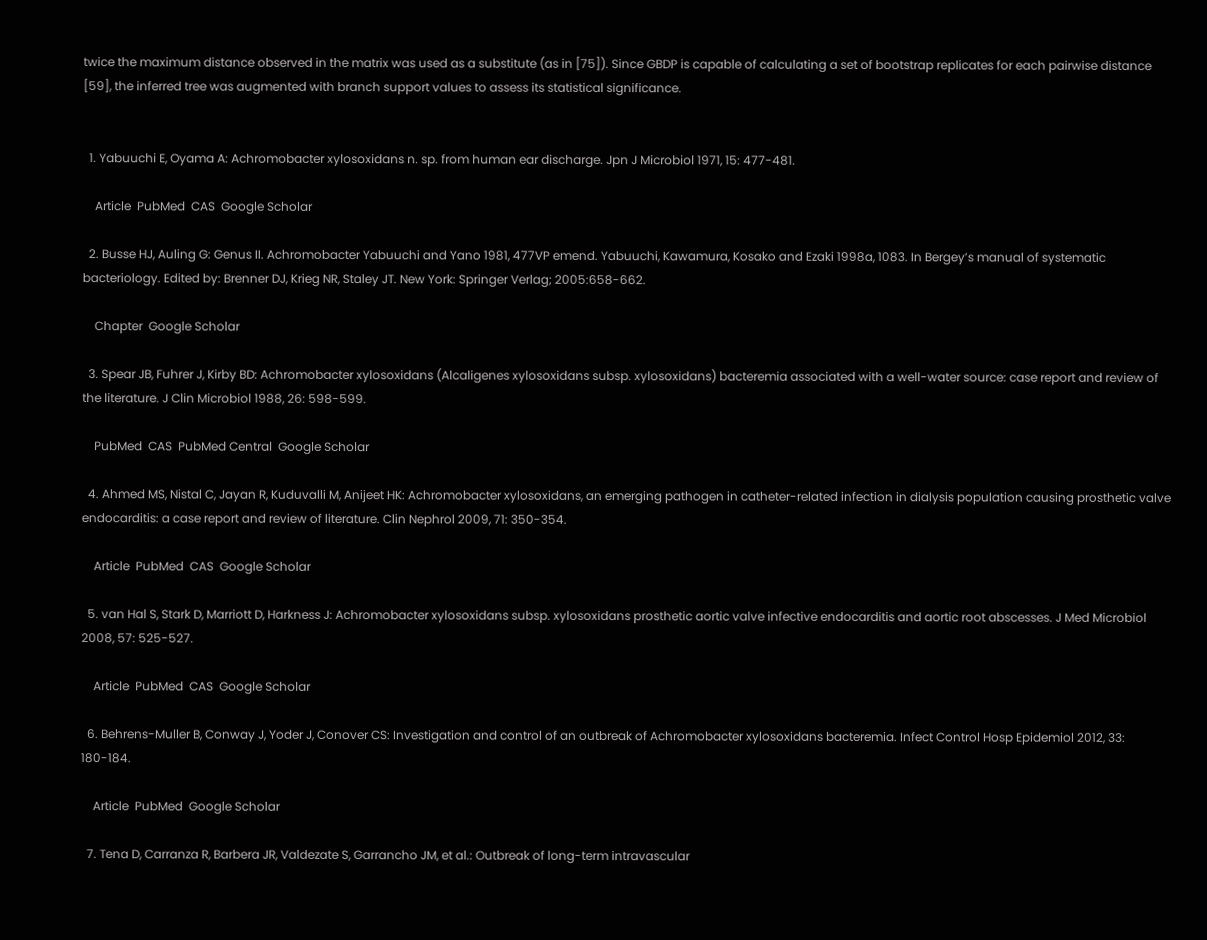twice the maximum distance observed in the matrix was used as a substitute (as in [75]). Since GBDP is capable of calculating a set of bootstrap replicates for each pairwise distance [59], the inferred tree was augmented with branch support values to assess its statistical significance.


  1. Yabuuchi E, Oyama A: Achromobacter xylosoxidans n. sp. from human ear discharge. Jpn J Microbiol 1971, 15: 477-481.

    Article  PubMed  CAS  Google Scholar

  2. Busse HJ, Auling G: Genus II. Achromobacter Yabuuchi and Yano 1981, 477VP emend. Yabuuchi, Kawamura, Kosako and Ezaki 1998a, 1083. In Bergey’s manual of systematic bacteriology. Edited by: Brenner DJ, Krieg NR, Staley JT. New York: Springer Verlag; 2005:658-662.

    Chapter  Google Scholar

  3. Spear JB, Fuhrer J, Kirby BD: Achromobacter xylosoxidans (Alcaligenes xylosoxidans subsp. xylosoxidans) bacteremia associated with a well-water source: case report and review of the literature. J Clin Microbiol 1988, 26: 598-599.

    PubMed  CAS  PubMed Central  Google Scholar

  4. Ahmed MS, Nistal C, Jayan R, Kuduvalli M, Anijeet HK: Achromobacter xylosoxidans, an emerging pathogen in catheter-related infection in dialysis population causing prosthetic valve endocarditis: a case report and review of literature. Clin Nephrol 2009, 71: 350-354.

    Article  PubMed  CAS  Google Scholar

  5. van Hal S, Stark D, Marriott D, Harkness J: Achromobacter xylosoxidans subsp. xylosoxidans prosthetic aortic valve infective endocarditis and aortic root abscesses. J Med Microbiol 2008, 57: 525-527.

    Article  PubMed  CAS  Google Scholar

  6. Behrens-Muller B, Conway J, Yoder J, Conover CS: Investigation and control of an outbreak of Achromobacter xylosoxidans bacteremia. Infect Control Hosp Epidemiol 2012, 33: 180-184.

    Article  PubMed  Google Scholar

  7. Tena D, Carranza R, Barbera JR, Valdezate S, Garrancho JM, et al.: Outbreak of long-term intravascular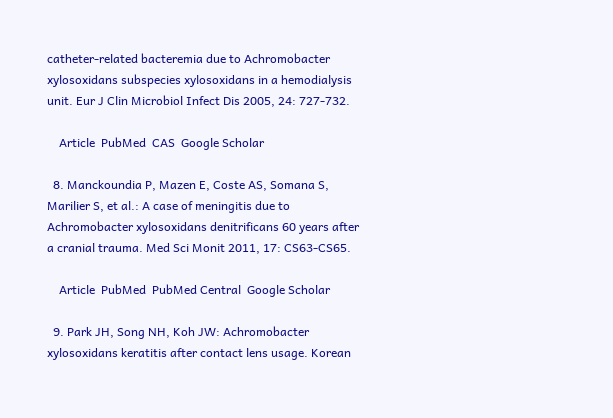catheter-related bacteremia due to Achromobacter xylosoxidans subspecies xylosoxidans in a hemodialysis unit. Eur J Clin Microbiol Infect Dis 2005, 24: 727-732.

    Article  PubMed  CAS  Google Scholar

  8. Manckoundia P, Mazen E, Coste AS, Somana S, Marilier S, et al.: A case of meningitis due to Achromobacter xylosoxidans denitrificans 60 years after a cranial trauma. Med Sci Monit 2011, 17: CS63-CS65.

    Article  PubMed  PubMed Central  Google Scholar

  9. Park JH, Song NH, Koh JW: Achromobacter xylosoxidans keratitis after contact lens usage. Korean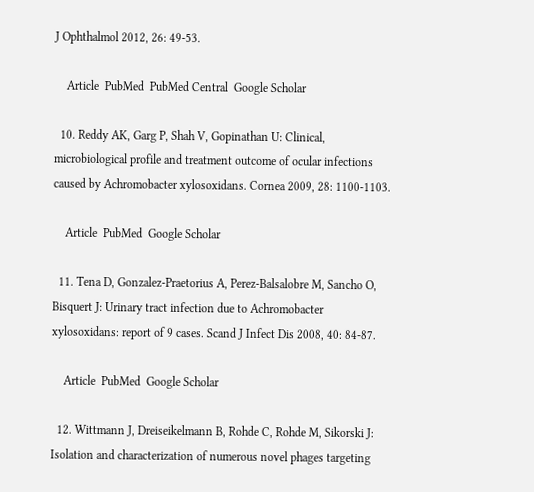J Ophthalmol 2012, 26: 49-53.

    Article  PubMed  PubMed Central  Google Scholar

  10. Reddy AK, Garg P, Shah V, Gopinathan U: Clinical, microbiological profile and treatment outcome of ocular infections caused by Achromobacter xylosoxidans. Cornea 2009, 28: 1100-1103.

    Article  PubMed  Google Scholar

  11. Tena D, Gonzalez-Praetorius A, Perez-Balsalobre M, Sancho O, Bisquert J: Urinary tract infection due to Achromobacter xylosoxidans: report of 9 cases. Scand J Infect Dis 2008, 40: 84-87.

    Article  PubMed  Google Scholar

  12. Wittmann J, Dreiseikelmann B, Rohde C, Rohde M, Sikorski J: Isolation and characterization of numerous novel phages targeting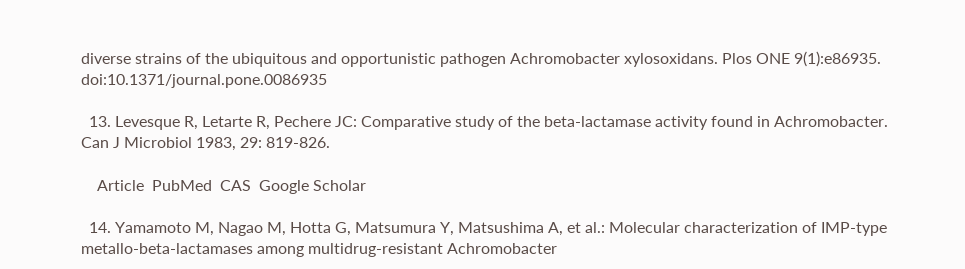diverse strains of the ubiquitous and opportunistic pathogen Achromobacter xylosoxidans. Plos ONE 9(1):e86935. doi:10.1371/journal.pone.0086935

  13. Levesque R, Letarte R, Pechere JC: Comparative study of the beta-lactamase activity found in Achromobacter. Can J Microbiol 1983, 29: 819-826.

    Article  PubMed  CAS  Google Scholar

  14. Yamamoto M, Nagao M, Hotta G, Matsumura Y, Matsushima A, et al.: Molecular characterization of IMP-type metallo-beta-lactamases among multidrug-resistant Achromobacter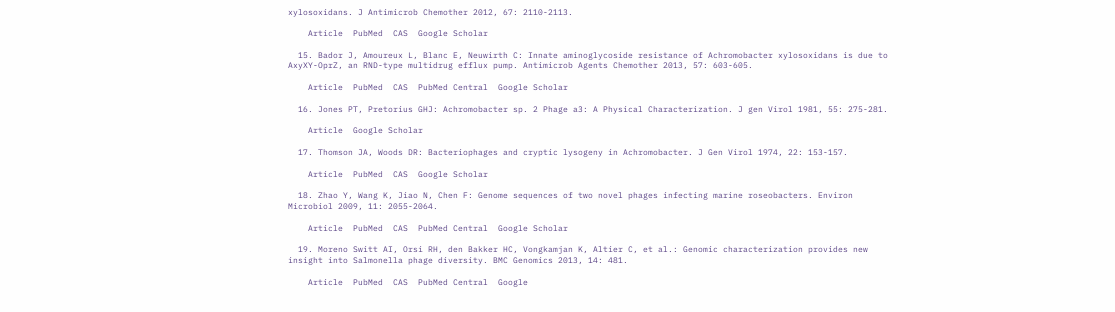xylosoxidans. J Antimicrob Chemother 2012, 67: 2110-2113.

    Article  PubMed  CAS  Google Scholar

  15. Bador J, Amoureux L, Blanc E, Neuwirth C: Innate aminoglycoside resistance of Achromobacter xylosoxidans is due to AxyXY-OprZ, an RND-type multidrug efflux pump. Antimicrob Agents Chemother 2013, 57: 603-605.

    Article  PubMed  CAS  PubMed Central  Google Scholar

  16. Jones PT, Pretorius GHJ: Achromobacter sp. 2 Phage a3: A Physical Characterization. J gen Virol 1981, 55: 275-281.

    Article  Google Scholar

  17. Thomson JA, Woods DR: Bacteriophages and cryptic lysogeny in Achromobacter. J Gen Virol 1974, 22: 153-157.

    Article  PubMed  CAS  Google Scholar

  18. Zhao Y, Wang K, Jiao N, Chen F: Genome sequences of two novel phages infecting marine roseobacters. Environ Microbiol 2009, 11: 2055-2064.

    Article  PubMed  CAS  PubMed Central  Google Scholar

  19. Moreno Switt AI, Orsi RH, den Bakker HC, Vongkamjan K, Altier C, et al.: Genomic characterization provides new insight into Salmonella phage diversity. BMC Genomics 2013, 14: 481.

    Article  PubMed  CAS  PubMed Central  Google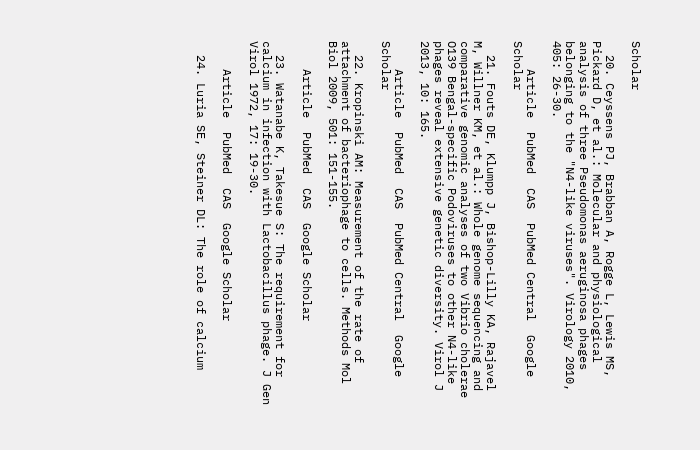Scholar

  20. Ceyssens PJ, Brabban A, Rogge L, Lewis MS, Pickard D, et al.: Molecular and physiological analysis of three Pseudomonas aeruginosa phages belonging to the "N4-like viruses". Virology 2010, 405: 26-30.

    Article  PubMed  CAS  PubMed Central  Google Scholar

  21. Fouts DE, Klumpp J, Bishop-Lilly KA, Rajavel M, Willner KM, et al.: Whole genome sequencing and comparative genomic analyses of two Vibrio cholerae O139 Bengal-specific Podoviruses to other N4-like phages reveal extensive genetic diversity. Virol J 2013, 10: 165.

    Article  PubMed  CAS  PubMed Central  Google Scholar

  22. Kropinski AM: Measurement of the rate of attachment of bacteriophage to cells. Methods Mol Biol 2009, 501: 151-155.

    Article  PubMed  CAS  Google Scholar

  23. Watanabe K, Takesue S: The requirement for calcium in infection with Lactobacillus phage. J Gen Virol 1972, 17: 19-30.

    Article  PubMed  CAS  Google Scholar

  24. Luria SE, Steiner DL: The role of calcium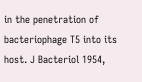in the penetration of bacteriophage T5 into its host. J Bacteriol 1954,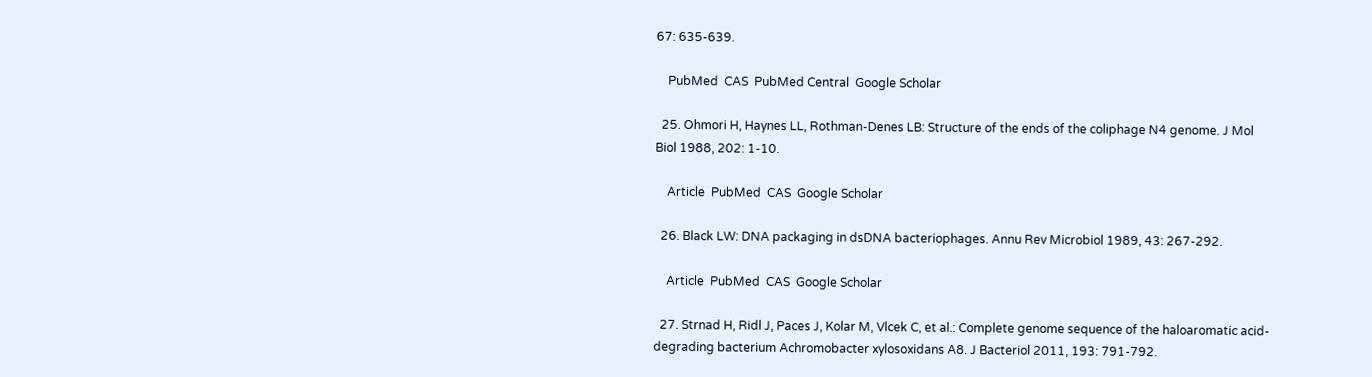67: 635-639.

    PubMed  CAS  PubMed Central  Google Scholar

  25. Ohmori H, Haynes LL, Rothman-Denes LB: Structure of the ends of the coliphage N4 genome. J Mol Biol 1988, 202: 1-10.

    Article  PubMed  CAS  Google Scholar

  26. Black LW: DNA packaging in dsDNA bacteriophages. Annu Rev Microbiol 1989, 43: 267-292.

    Article  PubMed  CAS  Google Scholar

  27. Strnad H, Ridl J, Paces J, Kolar M, Vlcek C, et al.: Complete genome sequence of the haloaromatic acid-degrading bacterium Achromobacter xylosoxidans A8. J Bacteriol 2011, 193: 791-792.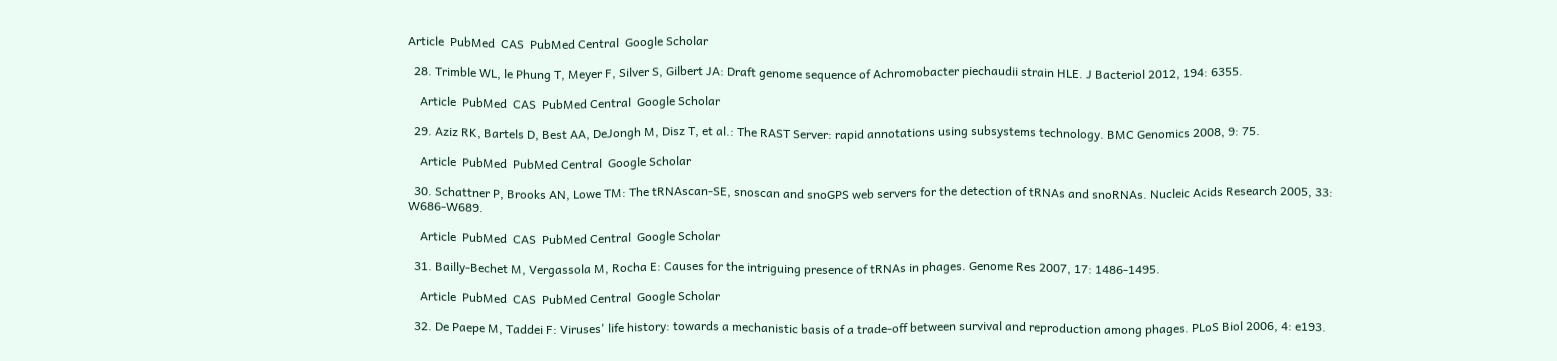Article  PubMed  CAS  PubMed Central  Google Scholar

  28. Trimble WL, le Phung T, Meyer F, Silver S, Gilbert JA: Draft genome sequence of Achromobacter piechaudii strain HLE. J Bacteriol 2012, 194: 6355.

    Article  PubMed  CAS  PubMed Central  Google Scholar

  29. Aziz RK, Bartels D, Best AA, DeJongh M, Disz T, et al.: The RAST Server: rapid annotations using subsystems technology. BMC Genomics 2008, 9: 75.

    Article  PubMed  PubMed Central  Google Scholar

  30. Schattner P, Brooks AN, Lowe TM: The tRNAscan-SE, snoscan and snoGPS web servers for the detection of tRNAs and snoRNAs. Nucleic Acids Research 2005, 33: W686-W689.

    Article  PubMed  CAS  PubMed Central  Google Scholar

  31. Bailly-Bechet M, Vergassola M, Rocha E: Causes for the intriguing presence of tRNAs in phages. Genome Res 2007, 17: 1486-1495.

    Article  PubMed  CAS  PubMed Central  Google Scholar

  32. De Paepe M, Taddei F: Viruses' life history: towards a mechanistic basis of a trade-off between survival and reproduction among phages. PLoS Biol 2006, 4: e193.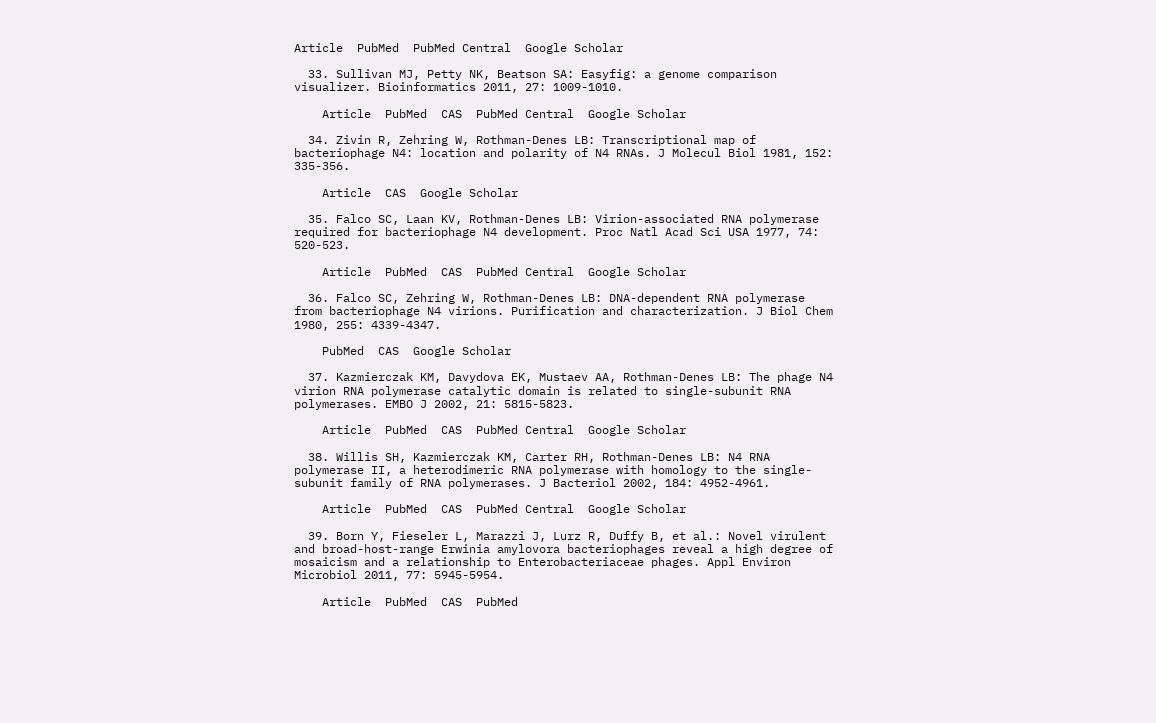Article  PubMed  PubMed Central  Google Scholar

  33. Sullivan MJ, Petty NK, Beatson SA: Easyfig: a genome comparison visualizer. Bioinformatics 2011, 27: 1009-1010.

    Article  PubMed  CAS  PubMed Central  Google Scholar

  34. Zivin R, Zehring W, Rothman-Denes LB: Transcriptional map of bacteriophage N4: location and polarity of N4 RNAs. J Molecul Biol 1981, 152: 335-356.

    Article  CAS  Google Scholar

  35. Falco SC, Laan KV, Rothman-Denes LB: Virion-associated RNA polymerase required for bacteriophage N4 development. Proc Natl Acad Sci USA 1977, 74: 520-523.

    Article  PubMed  CAS  PubMed Central  Google Scholar

  36. Falco SC, Zehring W, Rothman-Denes LB: DNA-dependent RNA polymerase from bacteriophage N4 virions. Purification and characterization. J Biol Chem 1980, 255: 4339-4347.

    PubMed  CAS  Google Scholar

  37. Kazmierczak KM, Davydova EK, Mustaev AA, Rothman-Denes LB: The phage N4 virion RNA polymerase catalytic domain is related to single-subunit RNA polymerases. EMBO J 2002, 21: 5815-5823.

    Article  PubMed  CAS  PubMed Central  Google Scholar

  38. Willis SH, Kazmierczak KM, Carter RH, Rothman-Denes LB: N4 RNA polymerase II, a heterodimeric RNA polymerase with homology to the single-subunit family of RNA polymerases. J Bacteriol 2002, 184: 4952-4961.

    Article  PubMed  CAS  PubMed Central  Google Scholar

  39. Born Y, Fieseler L, Marazzi J, Lurz R, Duffy B, et al.: Novel virulent and broad-host-range Erwinia amylovora bacteriophages reveal a high degree of mosaicism and a relationship to Enterobacteriaceae phages. Appl Environ Microbiol 2011, 77: 5945-5954.

    Article  PubMed  CAS  PubMed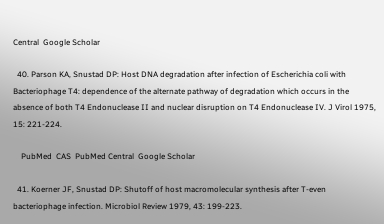Central  Google Scholar

  40. Parson KA, Snustad DP: Host DNA degradation after infection of Escherichia coli with Bacteriophage T4: dependence of the alternate pathway of degradation which occurs in the absence of both T4 Endonuclease II and nuclear disruption on T4 Endonuclease IV. J Virol 1975, 15: 221-224.

    PubMed  CAS  PubMed Central  Google Scholar

  41. Koerner JF, Snustad DP: Shutoff of host macromolecular synthesis after T-even bacteriophage infection. Microbiol Review 1979, 43: 199-223.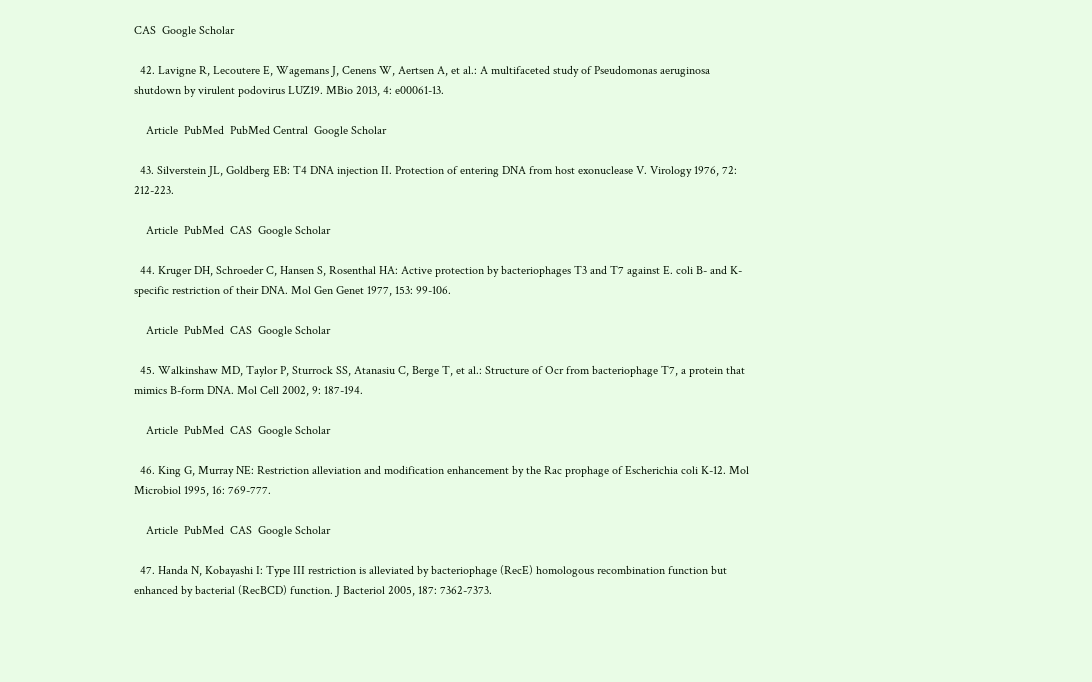CAS  Google Scholar

  42. Lavigne R, Lecoutere E, Wagemans J, Cenens W, Aertsen A, et al.: A multifaceted study of Pseudomonas aeruginosa shutdown by virulent podovirus LUZ19. MBio 2013, 4: e00061-13.

    Article  PubMed  PubMed Central  Google Scholar

  43. Silverstein JL, Goldberg EB: T4 DNA injection II. Protection of entering DNA from host exonuclease V. Virology 1976, 72: 212-223.

    Article  PubMed  CAS  Google Scholar

  44. Kruger DH, Schroeder C, Hansen S, Rosenthal HA: Active protection by bacteriophages T3 and T7 against E. coli B- and K-specific restriction of their DNA. Mol Gen Genet 1977, 153: 99-106.

    Article  PubMed  CAS  Google Scholar

  45. Walkinshaw MD, Taylor P, Sturrock SS, Atanasiu C, Berge T, et al.: Structure of Ocr from bacteriophage T7, a protein that mimics B-form DNA. Mol Cell 2002, 9: 187-194.

    Article  PubMed  CAS  Google Scholar

  46. King G, Murray NE: Restriction alleviation and modification enhancement by the Rac prophage of Escherichia coli K-12. Mol Microbiol 1995, 16: 769-777.

    Article  PubMed  CAS  Google Scholar

  47. Handa N, Kobayashi I: Type III restriction is alleviated by bacteriophage (RecE) homologous recombination function but enhanced by bacterial (RecBCD) function. J Bacteriol 2005, 187: 7362-7373.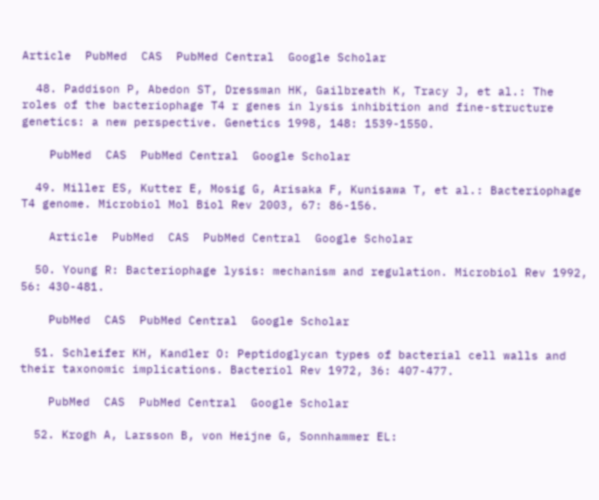Article  PubMed  CAS  PubMed Central  Google Scholar

  48. Paddison P, Abedon ST, Dressman HK, Gailbreath K, Tracy J, et al.: The roles of the bacteriophage T4 r genes in lysis inhibition and fine-structure genetics: a new perspective. Genetics 1998, 148: 1539-1550.

    PubMed  CAS  PubMed Central  Google Scholar

  49. Miller ES, Kutter E, Mosig G, Arisaka F, Kunisawa T, et al.: Bacteriophage T4 genome. Microbiol Mol Biol Rev 2003, 67: 86-156.

    Article  PubMed  CAS  PubMed Central  Google Scholar

  50. Young R: Bacteriophage lysis: mechanism and regulation. Microbiol Rev 1992, 56: 430-481.

    PubMed  CAS  PubMed Central  Google Scholar

  51. Schleifer KH, Kandler O: Peptidoglycan types of bacterial cell walls and their taxonomic implications. Bacteriol Rev 1972, 36: 407-477.

    PubMed  CAS  PubMed Central  Google Scholar

  52. Krogh A, Larsson B, von Heijne G, Sonnhammer EL: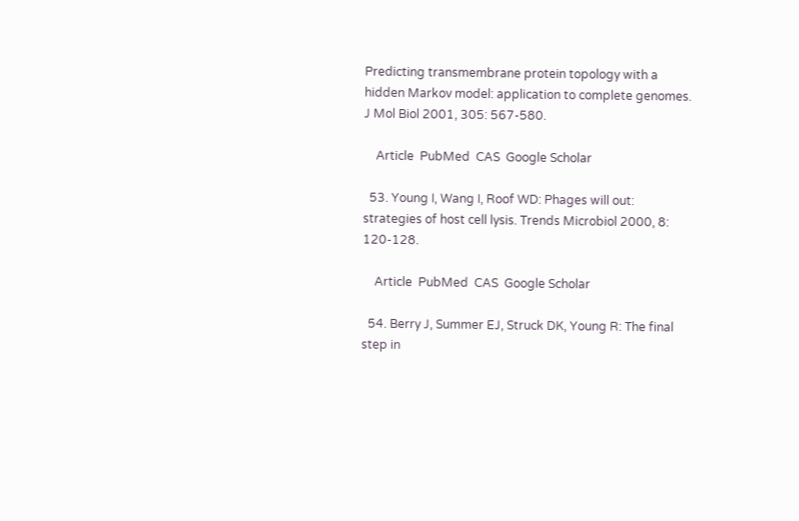Predicting transmembrane protein topology with a hidden Markov model: application to complete genomes. J Mol Biol 2001, 305: 567-580.

    Article  PubMed  CAS  Google Scholar

  53. Young I, Wang I, Roof WD: Phages will out: strategies of host cell lysis. Trends Microbiol 2000, 8: 120-128.

    Article  PubMed  CAS  Google Scholar

  54. Berry J, Summer EJ, Struck DK, Young R: The final step in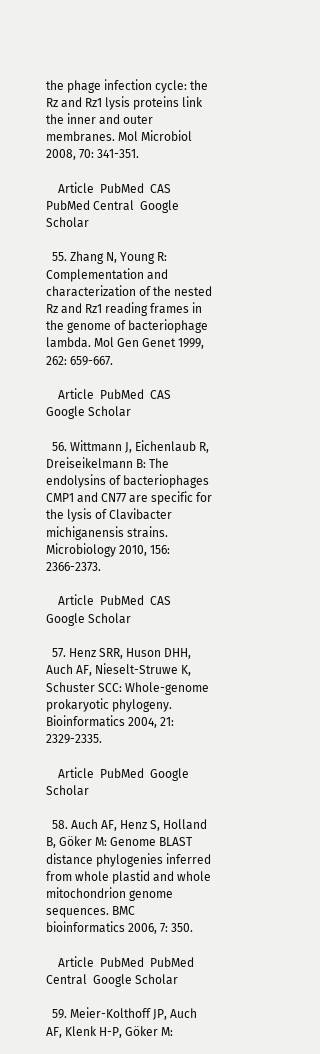the phage infection cycle: the Rz and Rz1 lysis proteins link the inner and outer membranes. Mol Microbiol 2008, 70: 341-351.

    Article  PubMed  CAS  PubMed Central  Google Scholar

  55. Zhang N, Young R: Complementation and characterization of the nested Rz and Rz1 reading frames in the genome of bacteriophage lambda. Mol Gen Genet 1999, 262: 659-667.

    Article  PubMed  CAS  Google Scholar

  56. Wittmann J, Eichenlaub R, Dreiseikelmann B: The endolysins of bacteriophages CMP1 and CN77 are specific for the lysis of Clavibacter michiganensis strains. Microbiology 2010, 156: 2366-2373.

    Article  PubMed  CAS  Google Scholar

  57. Henz SRR, Huson DHH, Auch AF, Nieselt-Struwe K, Schuster SCC: Whole-genome prokaryotic phylogeny. Bioinformatics 2004, 21: 2329-2335.

    Article  PubMed  Google Scholar

  58. Auch AF, Henz S, Holland B, Göker M: Genome BLAST distance phylogenies inferred from whole plastid and whole mitochondrion genome sequences. BMC bioinformatics 2006, 7: 350.

    Article  PubMed  PubMed Central  Google Scholar

  59. Meier-Kolthoff JP, Auch AF, Klenk H-P, Göker M: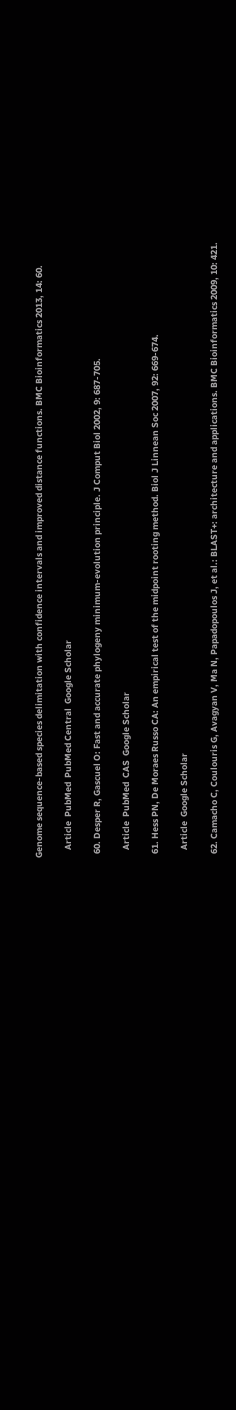Genome sequence-based species delimitation with confidence intervals and improved distance functions. BMC Bioinformatics 2013, 14: 60.

    Article  PubMed  PubMed Central  Google Scholar

  60. Desper R, Gascuel O: Fast and accurate phylogeny minimum-evolution principle. J Comput Biol 2002, 9: 687-705.

    Article  PubMed  CAS  Google Scholar

  61. Hess PN, De Moraes Russo CA: An empirical test of the midpoint rooting method. Biol J Linnean Soc 2007, 92: 669-674.

    Article  Google Scholar

  62. Camacho C, Coulouris G, Avagyan V, Ma N, Papadopoulos J, et al.: BLAST+: architecture and applications. BMC Bioinformatics 2009, 10: 421.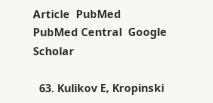Article  PubMed  PubMed Central  Google Scholar

  63. Kulikov E, Kropinski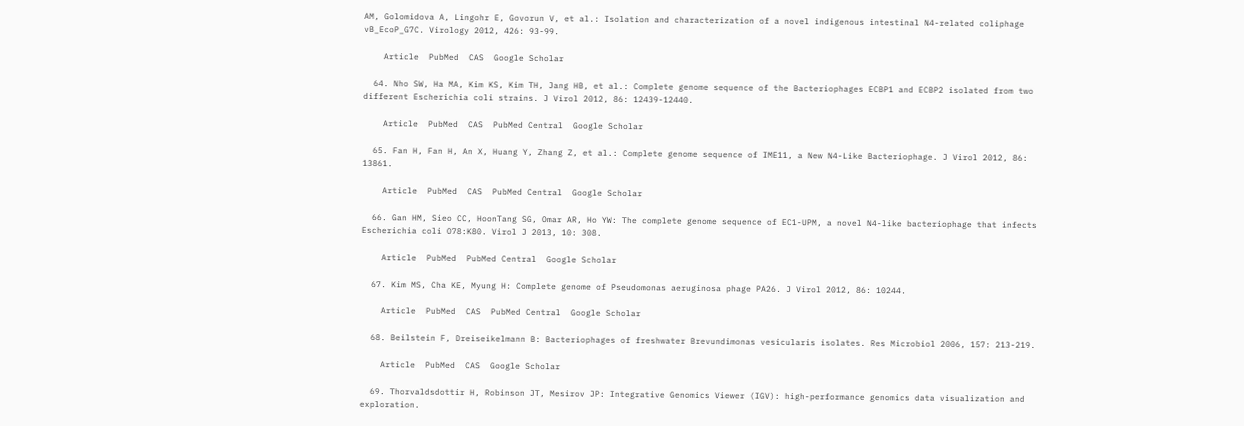AM, Golomidova A, Lingohr E, Govorun V, et al.: Isolation and characterization of a novel indigenous intestinal N4-related coliphage vB_EcoP_G7C. Virology 2012, 426: 93-99.

    Article  PubMed  CAS  Google Scholar

  64. Nho SW, Ha MA, Kim KS, Kim TH, Jang HB, et al.: Complete genome sequence of the Bacteriophages ECBP1 and ECBP2 isolated from two different Escherichia coli strains. J Virol 2012, 86: 12439-12440.

    Article  PubMed  CAS  PubMed Central  Google Scholar

  65. Fan H, Fan H, An X, Huang Y, Zhang Z, et al.: Complete genome sequence of IME11, a New N4-Like Bacteriophage. J Virol 2012, 86: 13861.

    Article  PubMed  CAS  PubMed Central  Google Scholar

  66. Gan HM, Sieo CC, HoonTang SG, Omar AR, Ho YW: The complete genome sequence of EC1-UPM, a novel N4-like bacteriophage that infects Escherichia coli O78:K80. Virol J 2013, 10: 308.

    Article  PubMed  PubMed Central  Google Scholar

  67. Kim MS, Cha KE, Myung H: Complete genome of Pseudomonas aeruginosa phage PA26. J Virol 2012, 86: 10244.

    Article  PubMed  CAS  PubMed Central  Google Scholar

  68. Beilstein F, Dreiseikelmann B: Bacteriophages of freshwater Brevundimonas vesicularis isolates. Res Microbiol 2006, 157: 213-219.

    Article  PubMed  CAS  Google Scholar

  69. Thorvaldsdottir H, Robinson JT, Mesirov JP: Integrative Genomics Viewer (IGV): high-performance genomics data visualization and exploration.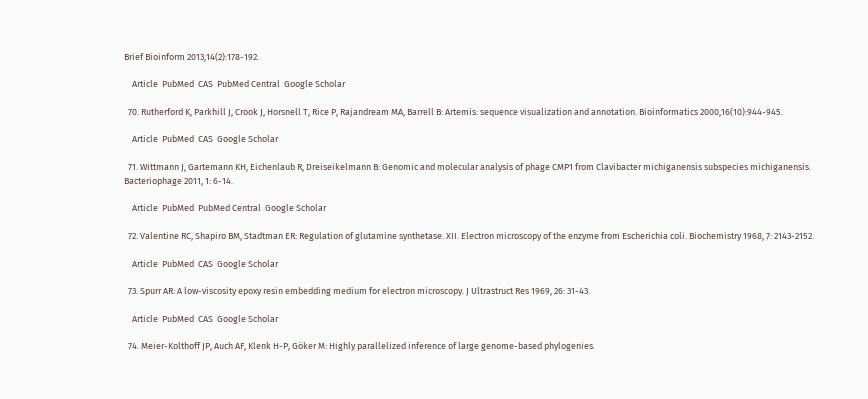Brief Bioinform 2013,14(2):178-192.

    Article  PubMed  CAS  PubMed Central  Google Scholar

  70. Rutherford K, Parkhill J, Crook J, Horsnell T, Rice P, Rajandream MA, Barrell B: Artemis: sequence visualization and annotation. Bioinformatics 2000,16(10):944-945.

    Article  PubMed  CAS  Google Scholar

  71. Wittmann J, Gartemann KH, Eichenlaub R, Dreiseikelmann B: Genomic and molecular analysis of phage CMP1 from Clavibacter michiganensis subspecies michiganensis. Bacteriophage 2011, 1: 6-14.

    Article  PubMed  PubMed Central  Google Scholar

  72. Valentine RC, Shapiro BM, Stadtman ER: Regulation of glutamine synthetase. XII. Electron microscopy of the enzyme from Escherichia coli. Biochemistry 1968, 7: 2143-2152.

    Article  PubMed  CAS  Google Scholar

  73. Spurr AR: A low-viscosity epoxy resin embedding medium for electron microscopy. J Ultrastruct Res 1969, 26: 31-43.

    Article  PubMed  CAS  Google Scholar

  74. Meier-Kolthoff JP, Auch AF, Klenk H-P, Göker M: Highly parallelized inference of large genome-based phylogenies.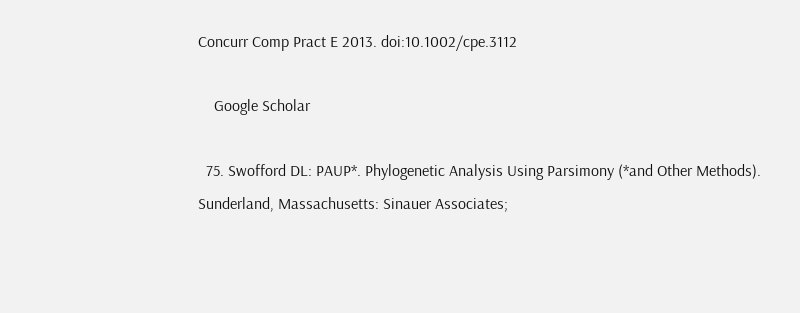Concurr Comp Pract E 2013. doi:10.1002/cpe.3112

    Google Scholar

  75. Swofford DL: PAUP*. Phylogenetic Analysis Using Parsimony (*and Other Methods). Sunderland, Massachusetts: Sinauer Associates;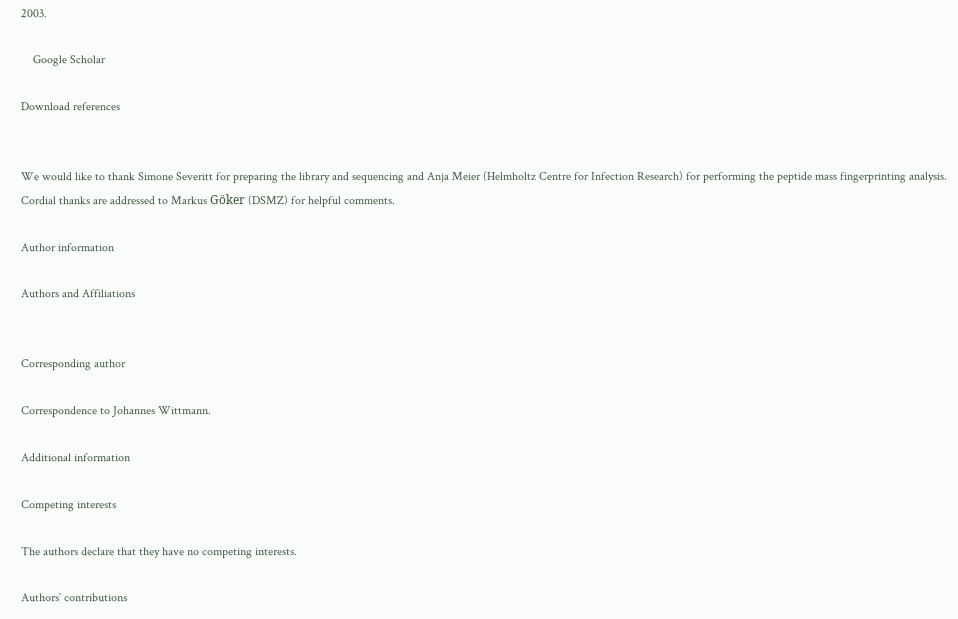2003.

    Google Scholar

Download references


We would like to thank Simone Severitt for preparing the library and sequencing and Anja Meier (Helmholtz Centre for Infection Research) for performing the peptide mass fingerprinting analysis. Cordial thanks are addressed to Markus Göker (DSMZ) for helpful comments.

Author information

Authors and Affiliations


Corresponding author

Correspondence to Johannes Wittmann.

Additional information

Competing interests

The authors declare that they have no competing interests.

Authors` contributions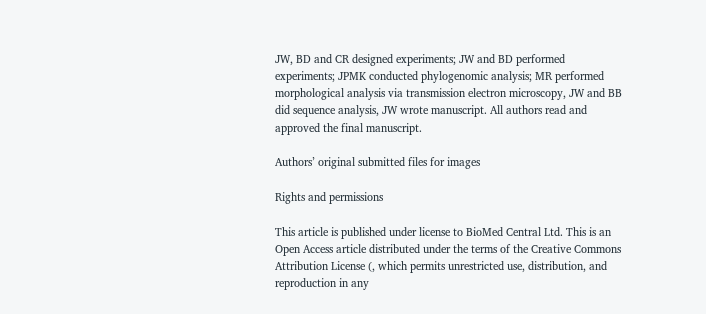JW, BD and CR designed experiments; JW and BD performed experiments; JPMK conducted phylogenomic analysis; MR performed morphological analysis via transmission electron microscopy, JW and BB did sequence analysis, JW wrote manuscript. All authors read and approved the final manuscript.

Authors’ original submitted files for images

Rights and permissions

This article is published under license to BioMed Central Ltd. This is an Open Access article distributed under the terms of the Creative Commons Attribution License (, which permits unrestricted use, distribution, and reproduction in any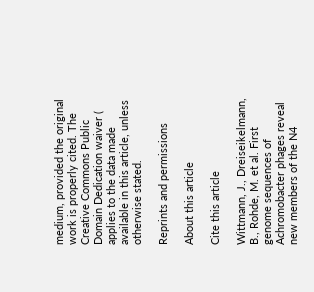medium, provided the original work is properly cited. The Creative Commons Public Domain Dedication waiver ( applies to the data made available in this article, unless otherwise stated.

Reprints and permissions

About this article

Cite this article

Wittmann, J., Dreiseikelmann, B., Rohde, M. et al. First genome sequences of Achromobacter phages reveal new members of the N4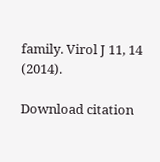family. Virol J 11, 14 (2014).

Download citation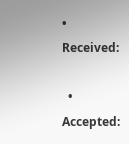• Received:

  • Accepted: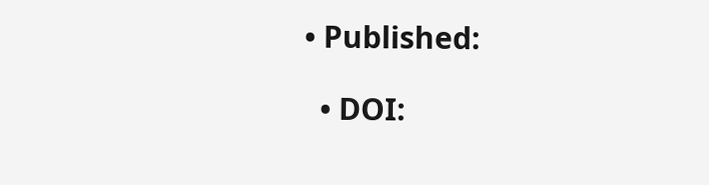• Published:

  • DOI: